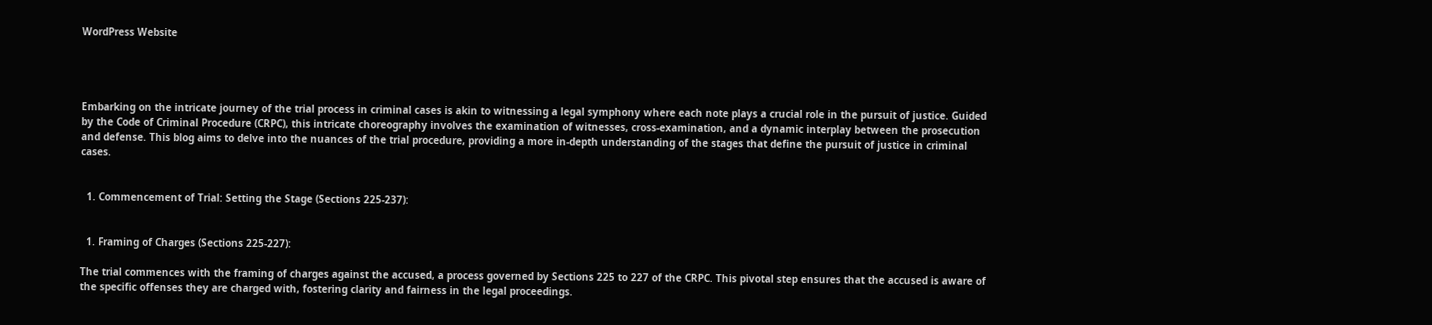WordPress Website




Embarking on the intricate journey of the trial process in criminal cases is akin to witnessing a legal symphony where each note plays a crucial role in the pursuit of justice. Guided by the Code of Criminal Procedure (CRPC), this intricate choreography involves the examination of witnesses, cross-examination, and a dynamic interplay between the prosecution and defense. This blog aims to delve into the nuances of the trial procedure, providing a more in-depth understanding of the stages that define the pursuit of justice in criminal cases.


  1. Commencement of Trial: Setting the Stage (Sections 225-237):


  1. Framing of Charges (Sections 225-227):

The trial commences with the framing of charges against the accused, a process governed by Sections 225 to 227 of the CRPC. This pivotal step ensures that the accused is aware of the specific offenses they are charged with, fostering clarity and fairness in the legal proceedings.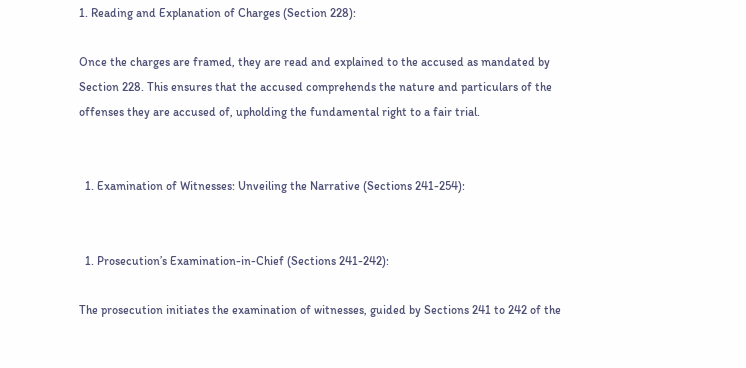1. Reading and Explanation of Charges (Section 228):

Once the charges are framed, they are read and explained to the accused as mandated by Section 228. This ensures that the accused comprehends the nature and particulars of the offenses they are accused of, upholding the fundamental right to a fair trial.


  1. Examination of Witnesses: Unveiling the Narrative (Sections 241-254):


  1. Prosecution’s Examination-in-Chief (Sections 241-242):

The prosecution initiates the examination of witnesses, guided by Sections 241 to 242 of the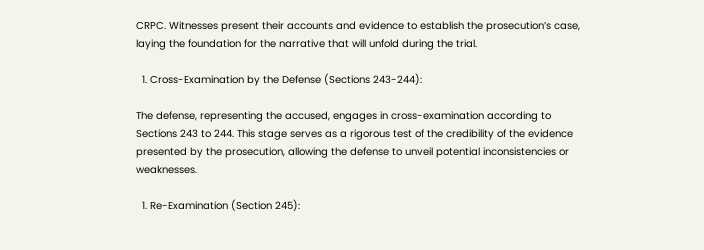CRPC. Witnesses present their accounts and evidence to establish the prosecution’s case, laying the foundation for the narrative that will unfold during the trial.

  1. Cross-Examination by the Defense (Sections 243-244):

The defense, representing the accused, engages in cross-examination according to Sections 243 to 244. This stage serves as a rigorous test of the credibility of the evidence presented by the prosecution, allowing the defense to unveil potential inconsistencies or weaknesses.

  1. Re-Examination (Section 245):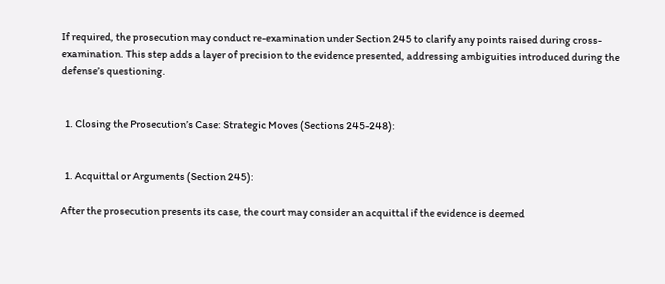If required, the prosecution may conduct re-examination under Section 245 to clarify any points raised during cross-examination. This step adds a layer of precision to the evidence presented, addressing ambiguities introduced during the defense’s questioning.


  1. Closing the Prosecution’s Case: Strategic Moves (Sections 245-248):


  1. Acquittal or Arguments (Section 245):

After the prosecution presents its case, the court may consider an acquittal if the evidence is deemed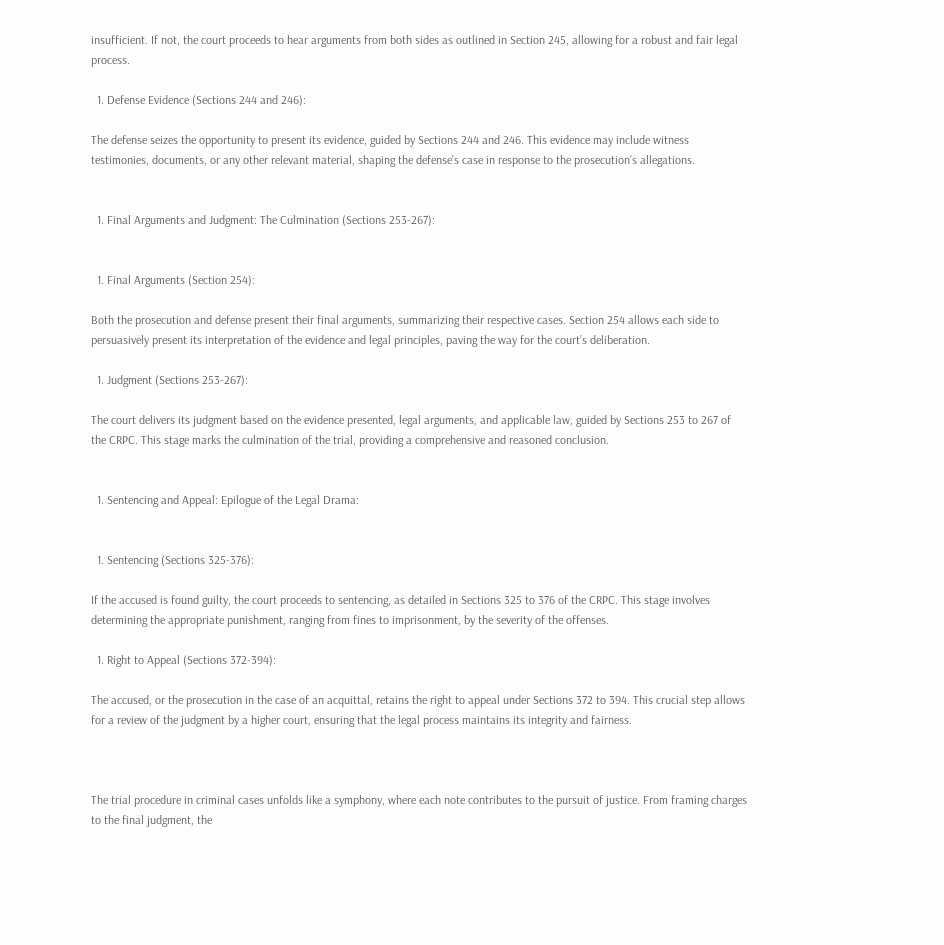insufficient. If not, the court proceeds to hear arguments from both sides as outlined in Section 245, allowing for a robust and fair legal process.

  1. Defense Evidence (Sections 244 and 246):

The defense seizes the opportunity to present its evidence, guided by Sections 244 and 246. This evidence may include witness testimonies, documents, or any other relevant material, shaping the defense’s case in response to the prosecution’s allegations.


  1. Final Arguments and Judgment: The Culmination (Sections 253-267):


  1. Final Arguments (Section 254):

Both the prosecution and defense present their final arguments, summarizing their respective cases. Section 254 allows each side to persuasively present its interpretation of the evidence and legal principles, paving the way for the court’s deliberation.

  1. Judgment (Sections 253-267):

The court delivers its judgment based on the evidence presented, legal arguments, and applicable law, guided by Sections 253 to 267 of the CRPC. This stage marks the culmination of the trial, providing a comprehensive and reasoned conclusion.


  1. Sentencing and Appeal: Epilogue of the Legal Drama:


  1. Sentencing (Sections 325-376):

If the accused is found guilty, the court proceeds to sentencing, as detailed in Sections 325 to 376 of the CRPC. This stage involves determining the appropriate punishment, ranging from fines to imprisonment, by the severity of the offenses.

  1. Right to Appeal (Sections 372-394):

The accused, or the prosecution in the case of an acquittal, retains the right to appeal under Sections 372 to 394. This crucial step allows for a review of the judgment by a higher court, ensuring that the legal process maintains its integrity and fairness.



The trial procedure in criminal cases unfolds like a symphony, where each note contributes to the pursuit of justice. From framing charges to the final judgment, the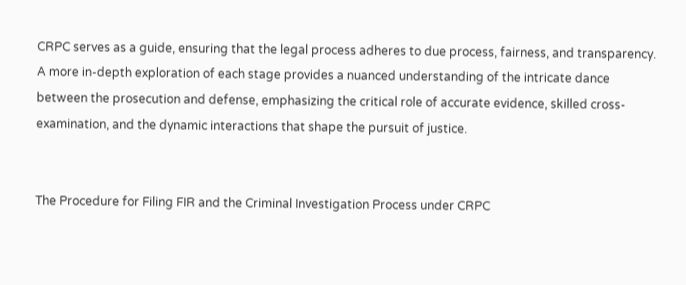CRPC serves as a guide, ensuring that the legal process adheres to due process, fairness, and transparency. A more in-depth exploration of each stage provides a nuanced understanding of the intricate dance between the prosecution and defense, emphasizing the critical role of accurate evidence, skilled cross-examination, and the dynamic interactions that shape the pursuit of justice.


The Procedure for Filing FIR and the Criminal Investigation Process under CRPC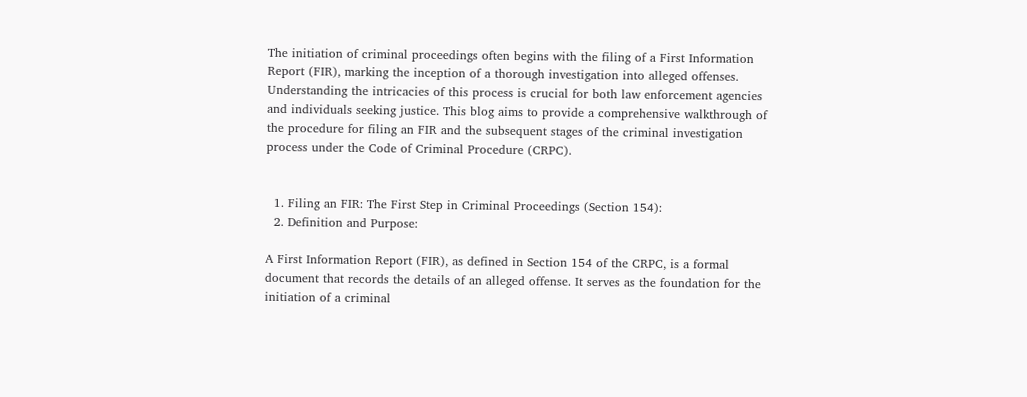The initiation of criminal proceedings often begins with the filing of a First Information Report (FIR), marking the inception of a thorough investigation into alleged offenses. Understanding the intricacies of this process is crucial for both law enforcement agencies and individuals seeking justice. This blog aims to provide a comprehensive walkthrough of the procedure for filing an FIR and the subsequent stages of the criminal investigation process under the Code of Criminal Procedure (CRPC).


  1. Filing an FIR: The First Step in Criminal Proceedings (Section 154):
  2. Definition and Purpose:

A First Information Report (FIR), as defined in Section 154 of the CRPC, is a formal document that records the details of an alleged offense. It serves as the foundation for the initiation of a criminal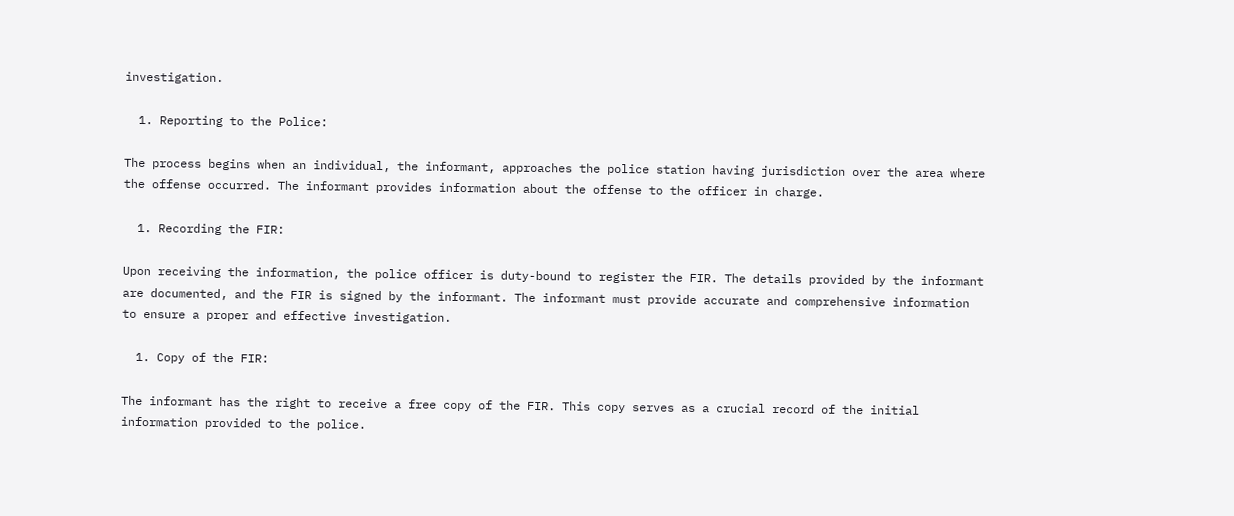investigation.

  1. Reporting to the Police:

The process begins when an individual, the informant, approaches the police station having jurisdiction over the area where the offense occurred. The informant provides information about the offense to the officer in charge.

  1. Recording the FIR:

Upon receiving the information, the police officer is duty-bound to register the FIR. The details provided by the informant are documented, and the FIR is signed by the informant. The informant must provide accurate and comprehensive information to ensure a proper and effective investigation.

  1. Copy of the FIR:

The informant has the right to receive a free copy of the FIR. This copy serves as a crucial record of the initial information provided to the police.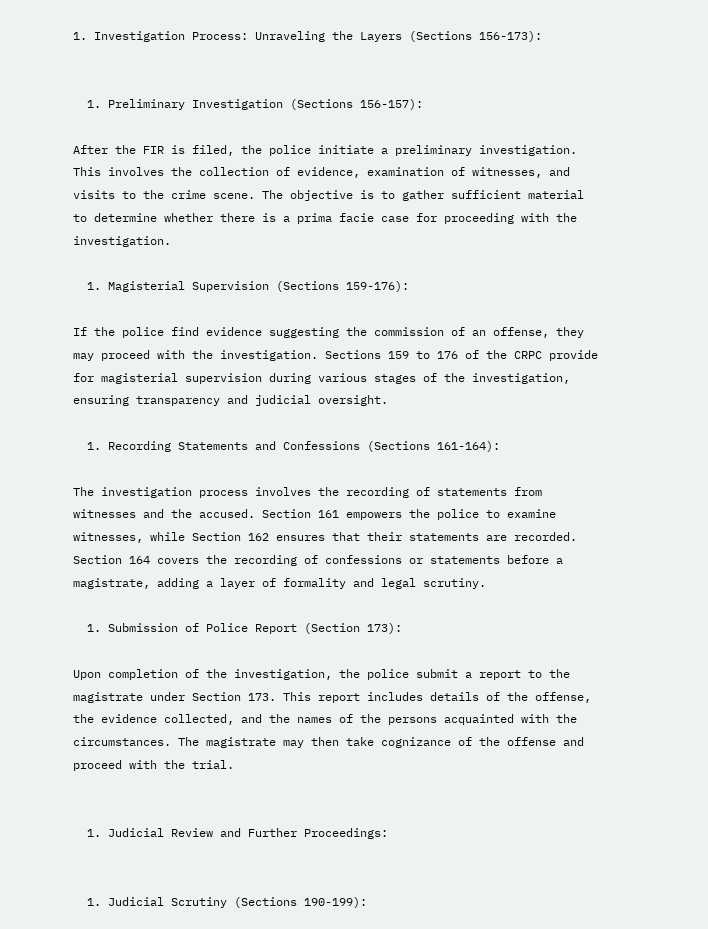1. Investigation Process: Unraveling the Layers (Sections 156-173):


  1. Preliminary Investigation (Sections 156-157):

After the FIR is filed, the police initiate a preliminary investigation. This involves the collection of evidence, examination of witnesses, and visits to the crime scene. The objective is to gather sufficient material to determine whether there is a prima facie case for proceeding with the investigation.

  1. Magisterial Supervision (Sections 159-176):

If the police find evidence suggesting the commission of an offense, they may proceed with the investigation. Sections 159 to 176 of the CRPC provide for magisterial supervision during various stages of the investigation, ensuring transparency and judicial oversight.

  1. Recording Statements and Confessions (Sections 161-164):

The investigation process involves the recording of statements from witnesses and the accused. Section 161 empowers the police to examine witnesses, while Section 162 ensures that their statements are recorded. Section 164 covers the recording of confessions or statements before a magistrate, adding a layer of formality and legal scrutiny.

  1. Submission of Police Report (Section 173):

Upon completion of the investigation, the police submit a report to the magistrate under Section 173. This report includes details of the offense, the evidence collected, and the names of the persons acquainted with the circumstances. The magistrate may then take cognizance of the offense and proceed with the trial.


  1. Judicial Review and Further Proceedings:


  1. Judicial Scrutiny (Sections 190-199):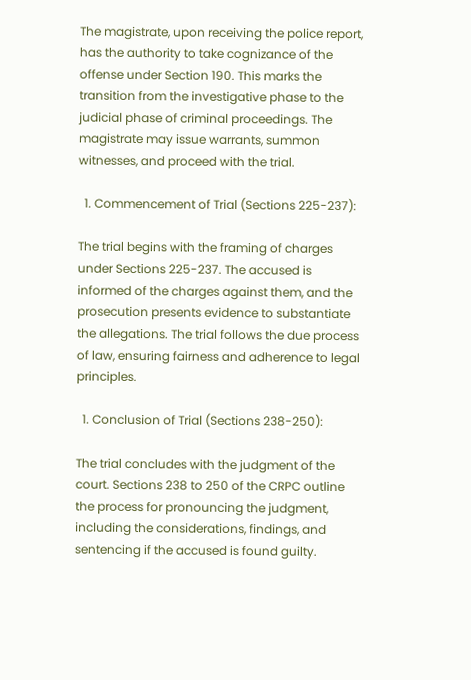The magistrate, upon receiving the police report, has the authority to take cognizance of the offense under Section 190. This marks the transition from the investigative phase to the judicial phase of criminal proceedings. The magistrate may issue warrants, summon witnesses, and proceed with the trial.

  1. Commencement of Trial (Sections 225-237):

The trial begins with the framing of charges under Sections 225-237. The accused is informed of the charges against them, and the prosecution presents evidence to substantiate the allegations. The trial follows the due process of law, ensuring fairness and adherence to legal principles.

  1. Conclusion of Trial (Sections 238-250):

The trial concludes with the judgment of the court. Sections 238 to 250 of the CRPC outline the process for pronouncing the judgment, including the considerations, findings, and sentencing if the accused is found guilty.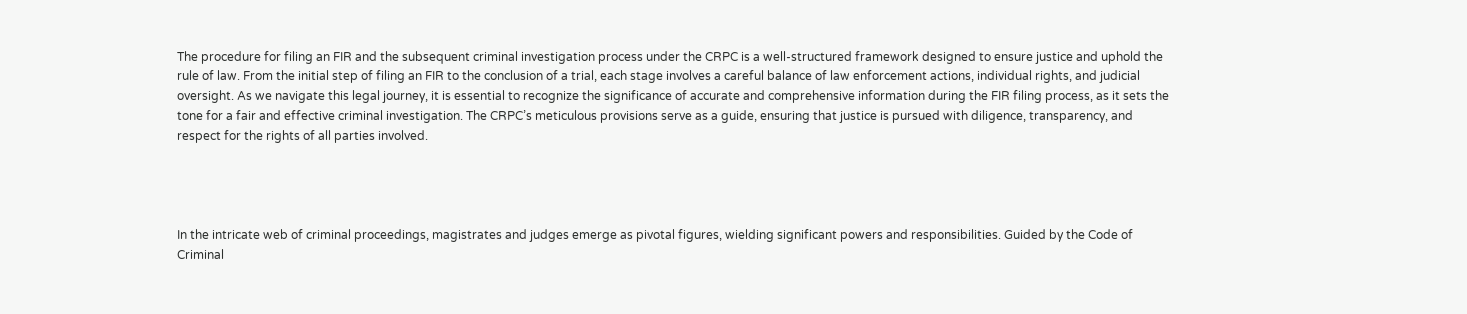The procedure for filing an FIR and the subsequent criminal investigation process under the CRPC is a well-structured framework designed to ensure justice and uphold the rule of law. From the initial step of filing an FIR to the conclusion of a trial, each stage involves a careful balance of law enforcement actions, individual rights, and judicial oversight. As we navigate this legal journey, it is essential to recognize the significance of accurate and comprehensive information during the FIR filing process, as it sets the tone for a fair and effective criminal investigation. The CRPC’s meticulous provisions serve as a guide, ensuring that justice is pursued with diligence, transparency, and respect for the rights of all parties involved.




In the intricate web of criminal proceedings, magistrates and judges emerge as pivotal figures, wielding significant powers and responsibilities. Guided by the Code of Criminal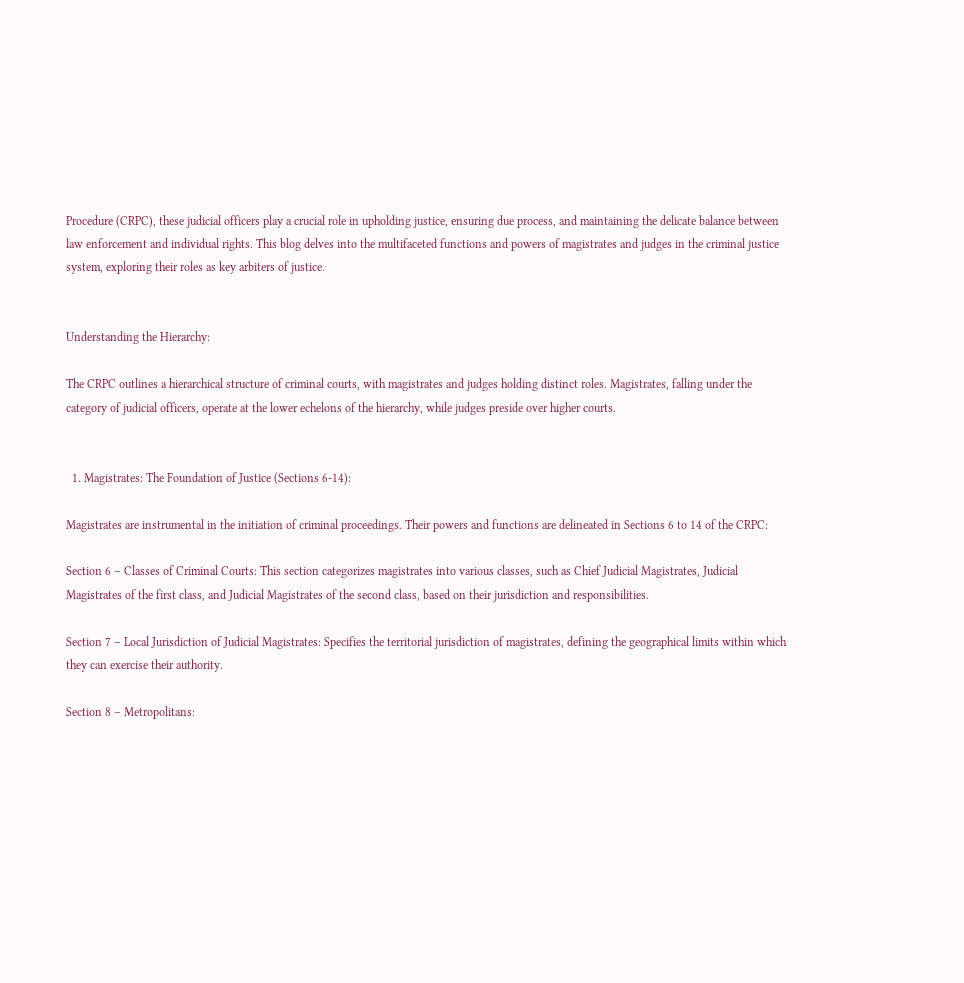Procedure (CRPC), these judicial officers play a crucial role in upholding justice, ensuring due process, and maintaining the delicate balance between law enforcement and individual rights. This blog delves into the multifaceted functions and powers of magistrates and judges in the criminal justice system, exploring their roles as key arbiters of justice.


Understanding the Hierarchy:

The CRPC outlines a hierarchical structure of criminal courts, with magistrates and judges holding distinct roles. Magistrates, falling under the category of judicial officers, operate at the lower echelons of the hierarchy, while judges preside over higher courts.


  1. Magistrates: The Foundation of Justice (Sections 6-14):

Magistrates are instrumental in the initiation of criminal proceedings. Their powers and functions are delineated in Sections 6 to 14 of the CRPC:

Section 6 – Classes of Criminal Courts: This section categorizes magistrates into various classes, such as Chief Judicial Magistrates, Judicial Magistrates of the first class, and Judicial Magistrates of the second class, based on their jurisdiction and responsibilities.

Section 7 – Local Jurisdiction of Judicial Magistrates: Specifies the territorial jurisdiction of magistrates, defining the geographical limits within which they can exercise their authority.

Section 8 – Metropolitans: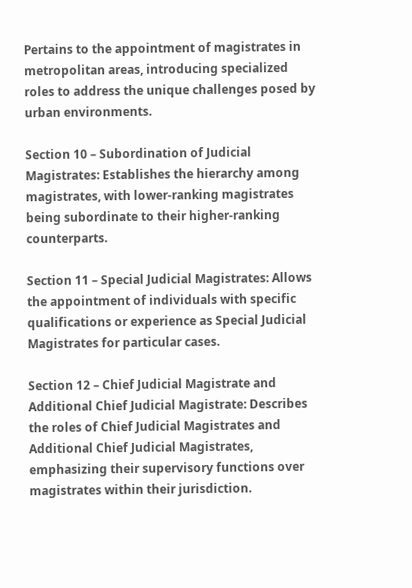Pertains to the appointment of magistrates in metropolitan areas, introducing specialized roles to address the unique challenges posed by urban environments.

Section 10 – Subordination of Judicial Magistrates: Establishes the hierarchy among magistrates, with lower-ranking magistrates being subordinate to their higher-ranking counterparts.

Section 11 – Special Judicial Magistrates: Allows the appointment of individuals with specific qualifications or experience as Special Judicial Magistrates for particular cases.

Section 12 – Chief Judicial Magistrate and Additional Chief Judicial Magistrate: Describes the roles of Chief Judicial Magistrates and Additional Chief Judicial Magistrates, emphasizing their supervisory functions over magistrates within their jurisdiction.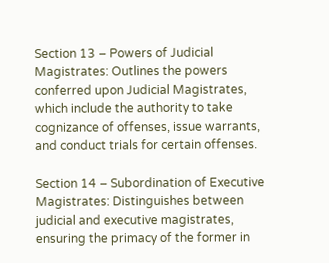Section 13 – Powers of Judicial Magistrates: Outlines the powers conferred upon Judicial Magistrates, which include the authority to take cognizance of offenses, issue warrants, and conduct trials for certain offenses.

Section 14 – Subordination of Executive Magistrates: Distinguishes between judicial and executive magistrates, ensuring the primacy of the former in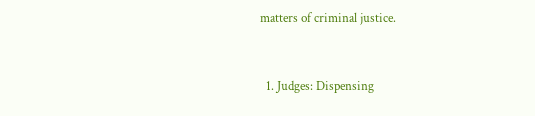matters of criminal justice.


  1. Judges: Dispensing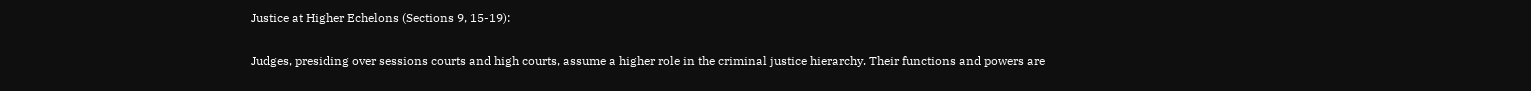Justice at Higher Echelons (Sections 9, 15-19):

Judges, presiding over sessions courts and high courts, assume a higher role in the criminal justice hierarchy. Their functions and powers are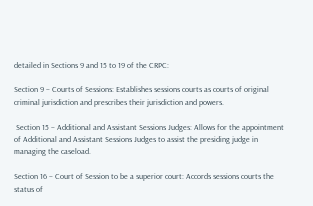detailed in Sections 9 and 15 to 19 of the CRPC:

Section 9 – Courts of Sessions: Establishes sessions courts as courts of original criminal jurisdiction and prescribes their jurisdiction and powers.

 Section 15 – Additional and Assistant Sessions Judges: Allows for the appointment of Additional and Assistant Sessions Judges to assist the presiding judge in managing the caseload.

Section 16 – Court of Session to be a superior court: Accords sessions courts the status of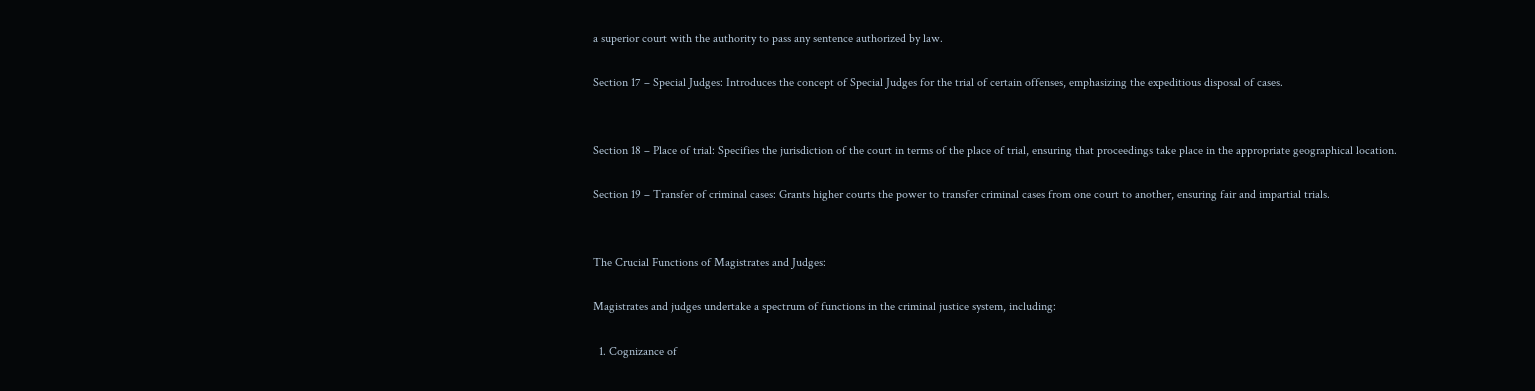a superior court with the authority to pass any sentence authorized by law.

Section 17 – Special Judges: Introduces the concept of Special Judges for the trial of certain offenses, emphasizing the expeditious disposal of cases.


Section 18 – Place of trial: Specifies the jurisdiction of the court in terms of the place of trial, ensuring that proceedings take place in the appropriate geographical location.

Section 19 – Transfer of criminal cases: Grants higher courts the power to transfer criminal cases from one court to another, ensuring fair and impartial trials.


The Crucial Functions of Magistrates and Judges:

Magistrates and judges undertake a spectrum of functions in the criminal justice system, including:

  1. Cognizance of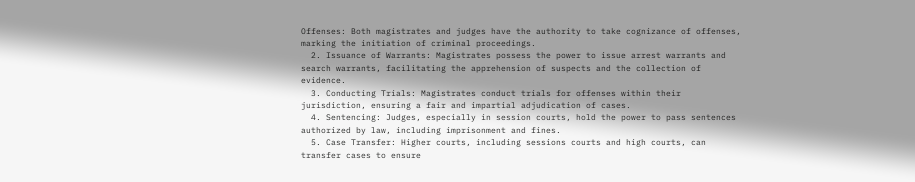Offenses: Both magistrates and judges have the authority to take cognizance of offenses, marking the initiation of criminal proceedings.
  2. Issuance of Warrants: Magistrates possess the power to issue arrest warrants and search warrants, facilitating the apprehension of suspects and the collection of evidence.
  3. Conducting Trials: Magistrates conduct trials for offenses within their jurisdiction, ensuring a fair and impartial adjudication of cases.
  4. Sentencing: Judges, especially in session courts, hold the power to pass sentences authorized by law, including imprisonment and fines.
  5. Case Transfer: Higher courts, including sessions courts and high courts, can transfer cases to ensure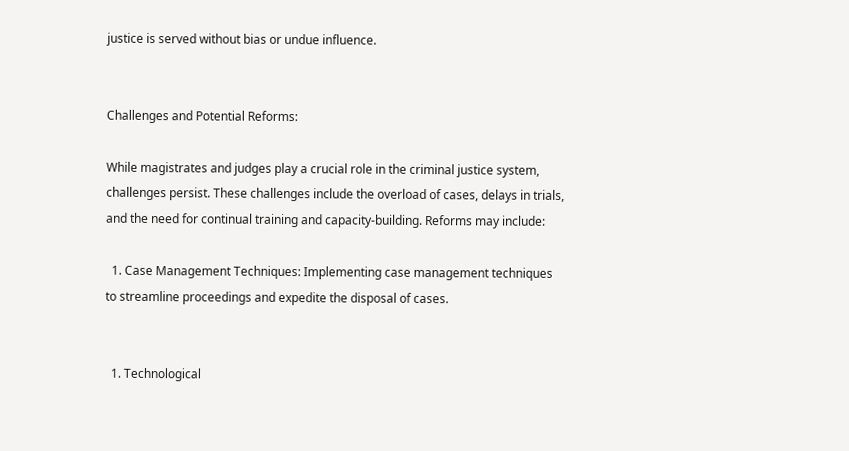justice is served without bias or undue influence.


Challenges and Potential Reforms:

While magistrates and judges play a crucial role in the criminal justice system, challenges persist. These challenges include the overload of cases, delays in trials, and the need for continual training and capacity-building. Reforms may include:

  1. Case Management Techniques: Implementing case management techniques to streamline proceedings and expedite the disposal of cases.


  1. Technological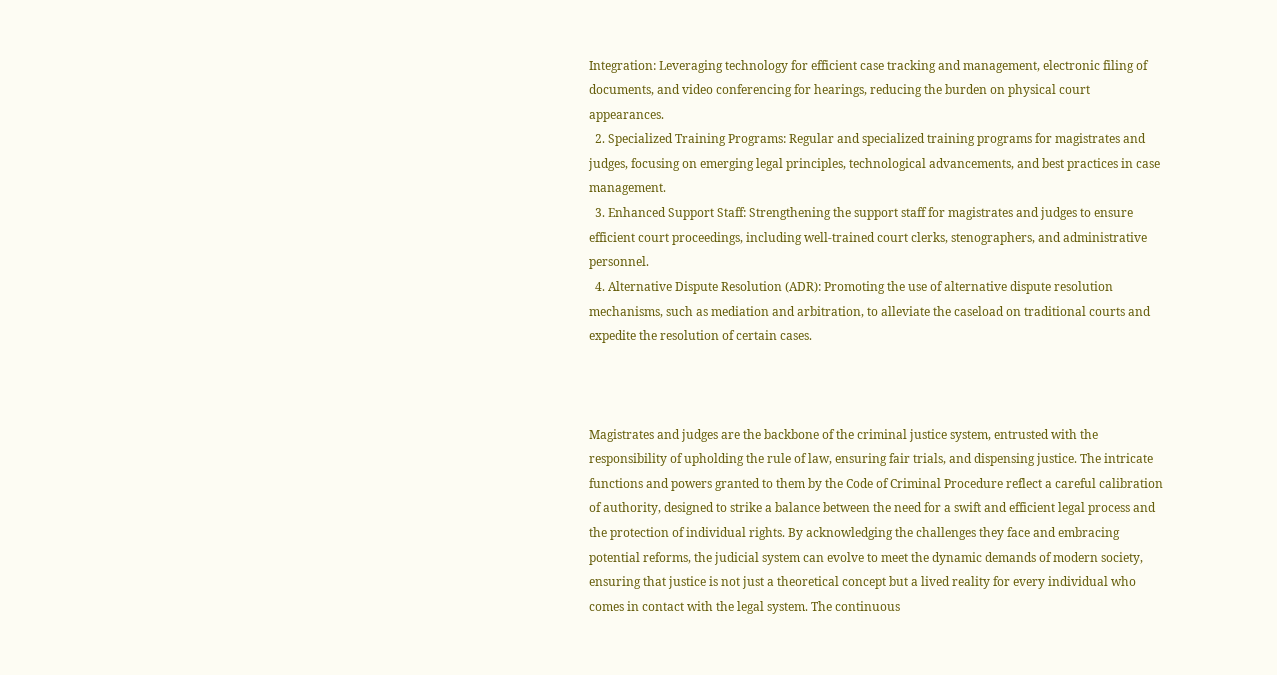Integration: Leveraging technology for efficient case tracking and management, electronic filing of documents, and video conferencing for hearings, reducing the burden on physical court appearances.
  2. Specialized Training Programs: Regular and specialized training programs for magistrates and judges, focusing on emerging legal principles, technological advancements, and best practices in case management.
  3. Enhanced Support Staff: Strengthening the support staff for magistrates and judges to ensure efficient court proceedings, including well-trained court clerks, stenographers, and administrative personnel.
  4. Alternative Dispute Resolution (ADR): Promoting the use of alternative dispute resolution mechanisms, such as mediation and arbitration, to alleviate the caseload on traditional courts and expedite the resolution of certain cases.



Magistrates and judges are the backbone of the criminal justice system, entrusted with the responsibility of upholding the rule of law, ensuring fair trials, and dispensing justice. The intricate functions and powers granted to them by the Code of Criminal Procedure reflect a careful calibration of authority, designed to strike a balance between the need for a swift and efficient legal process and the protection of individual rights. By acknowledging the challenges they face and embracing potential reforms, the judicial system can evolve to meet the dynamic demands of modern society, ensuring that justice is not just a theoretical concept but a lived reality for every individual who comes in contact with the legal system. The continuous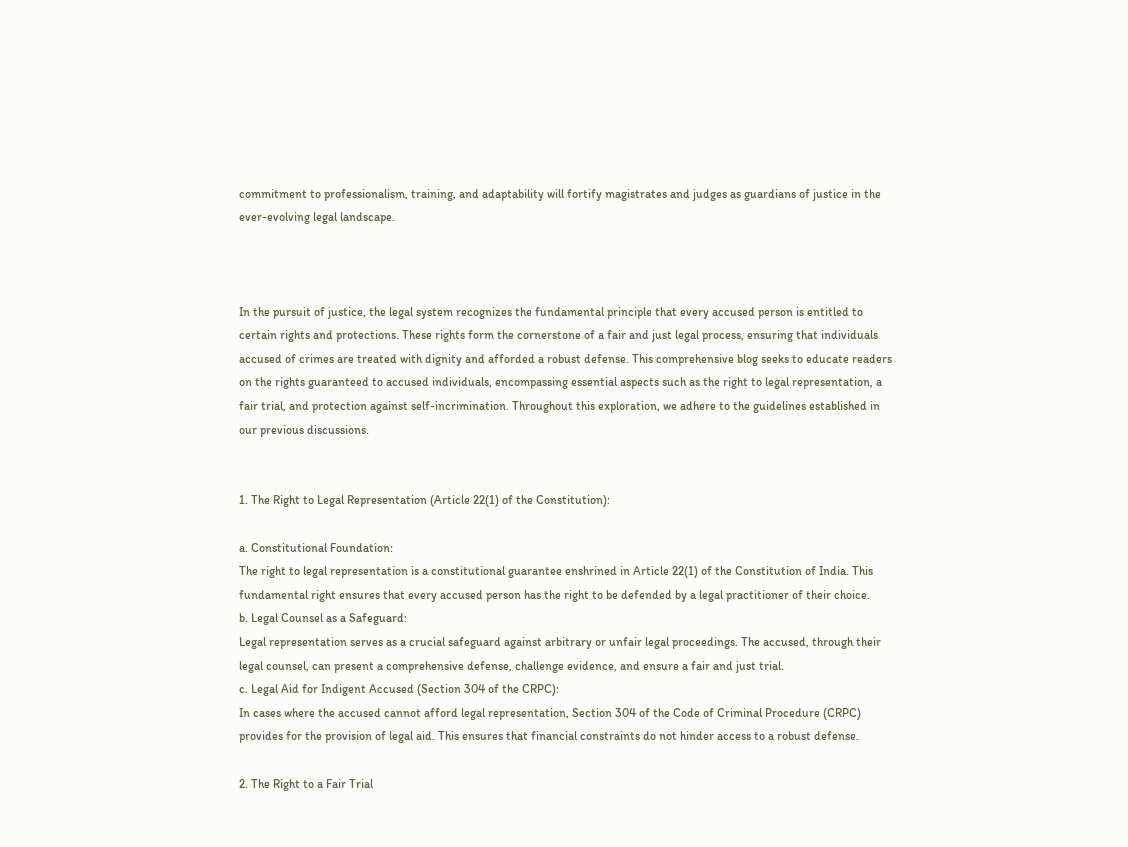commitment to professionalism, training, and adaptability will fortify magistrates and judges as guardians of justice in the ever-evolving legal landscape.



In the pursuit of justice, the legal system recognizes the fundamental principle that every accused person is entitled to certain rights and protections. These rights form the cornerstone of a fair and just legal process, ensuring that individuals accused of crimes are treated with dignity and afforded a robust defense. This comprehensive blog seeks to educate readers on the rights guaranteed to accused individuals, encompassing essential aspects such as the right to legal representation, a fair trial, and protection against self-incrimination. Throughout this exploration, we adhere to the guidelines established in our previous discussions.


1. The Right to Legal Representation (Article 22(1) of the Constitution):

a. Constitutional Foundation:
The right to legal representation is a constitutional guarantee enshrined in Article 22(1) of the Constitution of India. This fundamental right ensures that every accused person has the right to be defended by a legal practitioner of their choice.
b. Legal Counsel as a Safeguard:
Legal representation serves as a crucial safeguard against arbitrary or unfair legal proceedings. The accused, through their legal counsel, can present a comprehensive defense, challenge evidence, and ensure a fair and just trial.
c. Legal Aid for Indigent Accused (Section 304 of the CRPC):
In cases where the accused cannot afford legal representation, Section 304 of the Code of Criminal Procedure (CRPC) provides for the provision of legal aid. This ensures that financial constraints do not hinder access to a robust defense.

2. The Right to a Fair Trial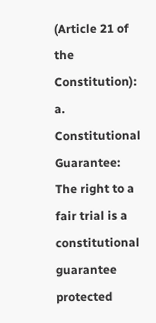(Article 21 of the Constitution):
a. Constitutional Guarantee:
The right to a fair trial is a constitutional guarantee protected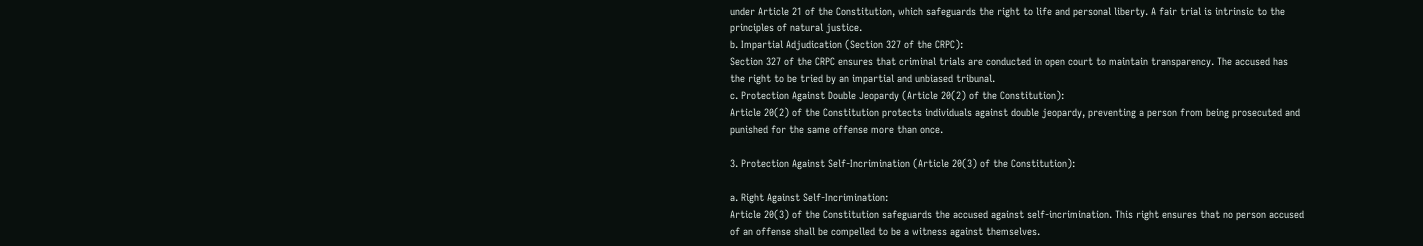under Article 21 of the Constitution, which safeguards the right to life and personal liberty. A fair trial is intrinsic to the principles of natural justice.
b. Impartial Adjudication (Section 327 of the CRPC):
Section 327 of the CRPC ensures that criminal trials are conducted in open court to maintain transparency. The accused has the right to be tried by an impartial and unbiased tribunal.
c. Protection Against Double Jeopardy (Article 20(2) of the Constitution):
Article 20(2) of the Constitution protects individuals against double jeopardy, preventing a person from being prosecuted and punished for the same offense more than once.

3. Protection Against Self-Incrimination (Article 20(3) of the Constitution):

a. Right Against Self-Incrimination:
Article 20(3) of the Constitution safeguards the accused against self-incrimination. This right ensures that no person accused of an offense shall be compelled to be a witness against themselves.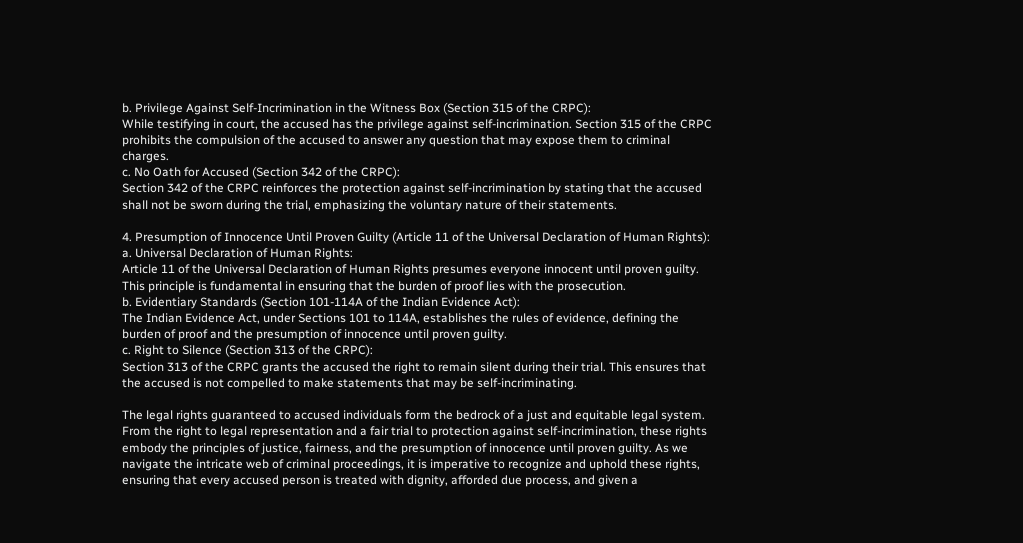b. Privilege Against Self-Incrimination in the Witness Box (Section 315 of the CRPC):
While testifying in court, the accused has the privilege against self-incrimination. Section 315 of the CRPC prohibits the compulsion of the accused to answer any question that may expose them to criminal charges.
c. No Oath for Accused (Section 342 of the CRPC):
Section 342 of the CRPC reinforces the protection against self-incrimination by stating that the accused shall not be sworn during the trial, emphasizing the voluntary nature of their statements.

4. Presumption of Innocence Until Proven Guilty (Article 11 of the Universal Declaration of Human Rights):
a. Universal Declaration of Human Rights:
Article 11 of the Universal Declaration of Human Rights presumes everyone innocent until proven guilty. This principle is fundamental in ensuring that the burden of proof lies with the prosecution.
b. Evidentiary Standards (Section 101-114A of the Indian Evidence Act):
The Indian Evidence Act, under Sections 101 to 114A, establishes the rules of evidence, defining the burden of proof and the presumption of innocence until proven guilty.
c. Right to Silence (Section 313 of the CRPC):
Section 313 of the CRPC grants the accused the right to remain silent during their trial. This ensures that the accused is not compelled to make statements that may be self-incriminating.

The legal rights guaranteed to accused individuals form the bedrock of a just and equitable legal system. From the right to legal representation and a fair trial to protection against self-incrimination, these rights embody the principles of justice, fairness, and the presumption of innocence until proven guilty. As we navigate the intricate web of criminal proceedings, it is imperative to recognize and uphold these rights, ensuring that every accused person is treated with dignity, afforded due process, and given a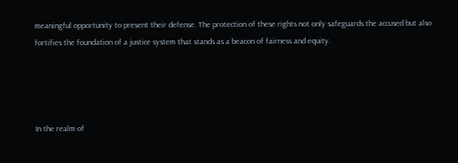meaningful opportunity to present their defense. The protection of these rights not only safeguards the accused but also fortifies the foundation of a justice system that stands as a beacon of fairness and equity.




In the realm of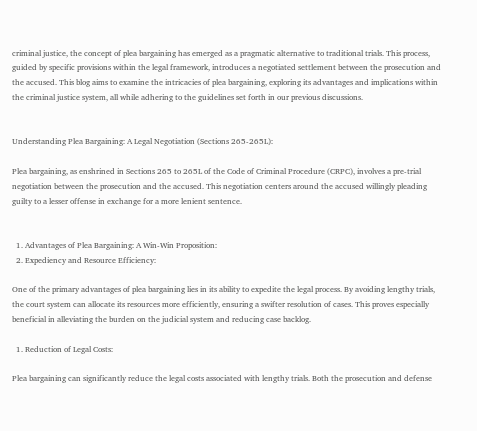criminal justice, the concept of plea bargaining has emerged as a pragmatic alternative to traditional trials. This process, guided by specific provisions within the legal framework, introduces a negotiated settlement between the prosecution and the accused. This blog aims to examine the intricacies of plea bargaining, exploring its advantages and implications within the criminal justice system, all while adhering to the guidelines set forth in our previous discussions.


Understanding Plea Bargaining: A Legal Negotiation (Sections 265-265L):

Plea bargaining, as enshrined in Sections 265 to 265L of the Code of Criminal Procedure (CRPC), involves a pre-trial negotiation between the prosecution and the accused. This negotiation centers around the accused willingly pleading guilty to a lesser offense in exchange for a more lenient sentence.


  1. Advantages of Plea Bargaining: A Win-Win Proposition:
  2. Expediency and Resource Efficiency:

One of the primary advantages of plea bargaining lies in its ability to expedite the legal process. By avoiding lengthy trials, the court system can allocate its resources more efficiently, ensuring a swifter resolution of cases. This proves especially beneficial in alleviating the burden on the judicial system and reducing case backlog.

  1. Reduction of Legal Costs:

Plea bargaining can significantly reduce the legal costs associated with lengthy trials. Both the prosecution and defense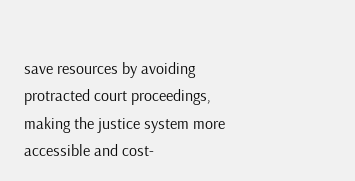save resources by avoiding protracted court proceedings, making the justice system more accessible and cost-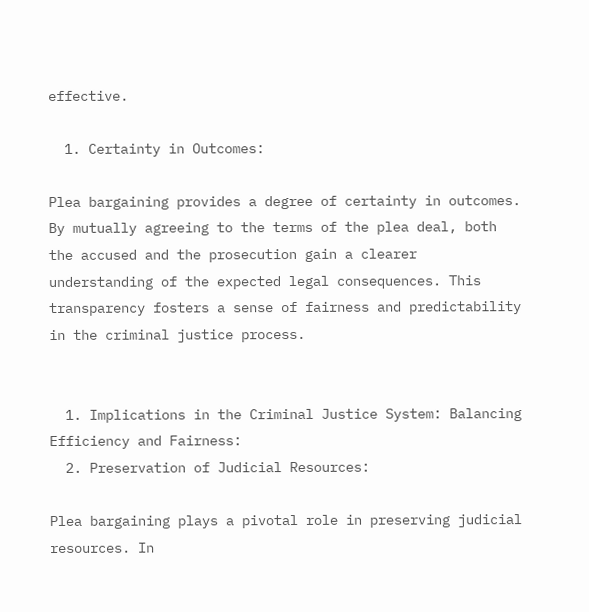effective.

  1. Certainty in Outcomes:

Plea bargaining provides a degree of certainty in outcomes. By mutually agreeing to the terms of the plea deal, both the accused and the prosecution gain a clearer understanding of the expected legal consequences. This transparency fosters a sense of fairness and predictability in the criminal justice process.


  1. Implications in the Criminal Justice System: Balancing Efficiency and Fairness:
  2. Preservation of Judicial Resources:

Plea bargaining plays a pivotal role in preserving judicial resources. In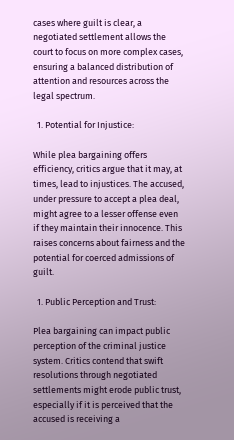cases where guilt is clear, a negotiated settlement allows the court to focus on more complex cases, ensuring a balanced distribution of attention and resources across the legal spectrum.

  1. Potential for Injustice:

While plea bargaining offers efficiency, critics argue that it may, at times, lead to injustices. The accused, under pressure to accept a plea deal, might agree to a lesser offense even if they maintain their innocence. This raises concerns about fairness and the potential for coerced admissions of guilt.

  1. Public Perception and Trust:

Plea bargaining can impact public perception of the criminal justice system. Critics contend that swift resolutions through negotiated settlements might erode public trust, especially if it is perceived that the accused is receiving a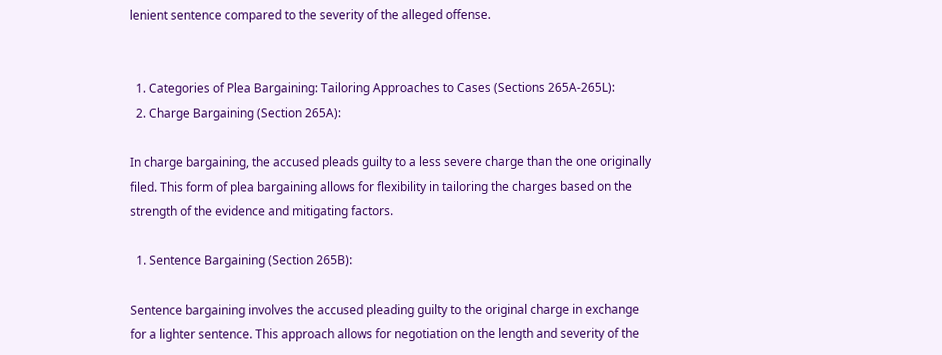lenient sentence compared to the severity of the alleged offense.


  1. Categories of Plea Bargaining: Tailoring Approaches to Cases (Sections 265A-265L):
  2. Charge Bargaining (Section 265A):

In charge bargaining, the accused pleads guilty to a less severe charge than the one originally filed. This form of plea bargaining allows for flexibility in tailoring the charges based on the strength of the evidence and mitigating factors.

  1. Sentence Bargaining (Section 265B):

Sentence bargaining involves the accused pleading guilty to the original charge in exchange for a lighter sentence. This approach allows for negotiation on the length and severity of the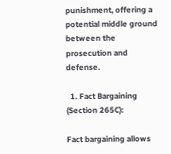punishment, offering a potential middle ground between the prosecution and defense.

  1. Fact Bargaining (Section 265C):

Fact bargaining allows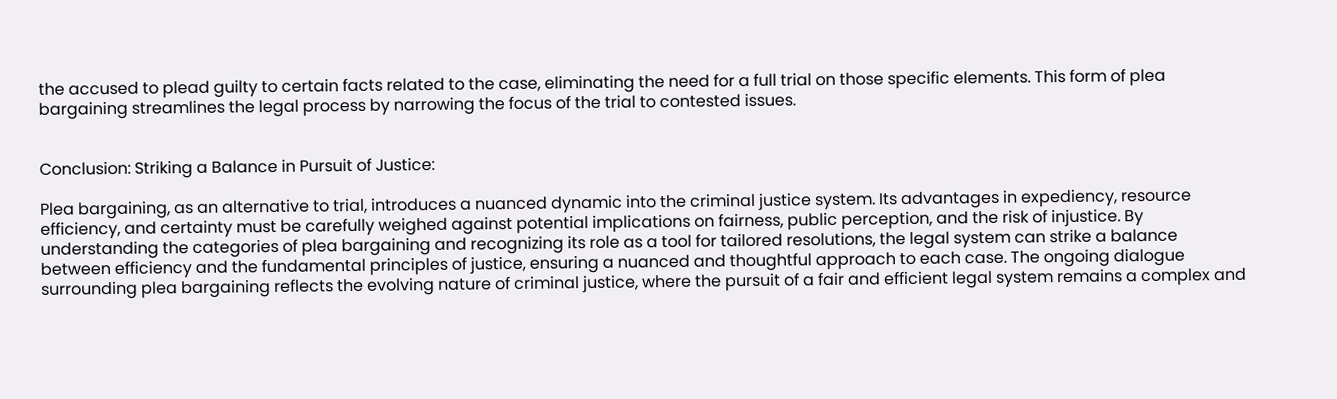the accused to plead guilty to certain facts related to the case, eliminating the need for a full trial on those specific elements. This form of plea bargaining streamlines the legal process by narrowing the focus of the trial to contested issues.


Conclusion: Striking a Balance in Pursuit of Justice:

Plea bargaining, as an alternative to trial, introduces a nuanced dynamic into the criminal justice system. Its advantages in expediency, resource efficiency, and certainty must be carefully weighed against potential implications on fairness, public perception, and the risk of injustice. By understanding the categories of plea bargaining and recognizing its role as a tool for tailored resolutions, the legal system can strike a balance between efficiency and the fundamental principles of justice, ensuring a nuanced and thoughtful approach to each case. The ongoing dialogue surrounding plea bargaining reflects the evolving nature of criminal justice, where the pursuit of a fair and efficient legal system remains a complex and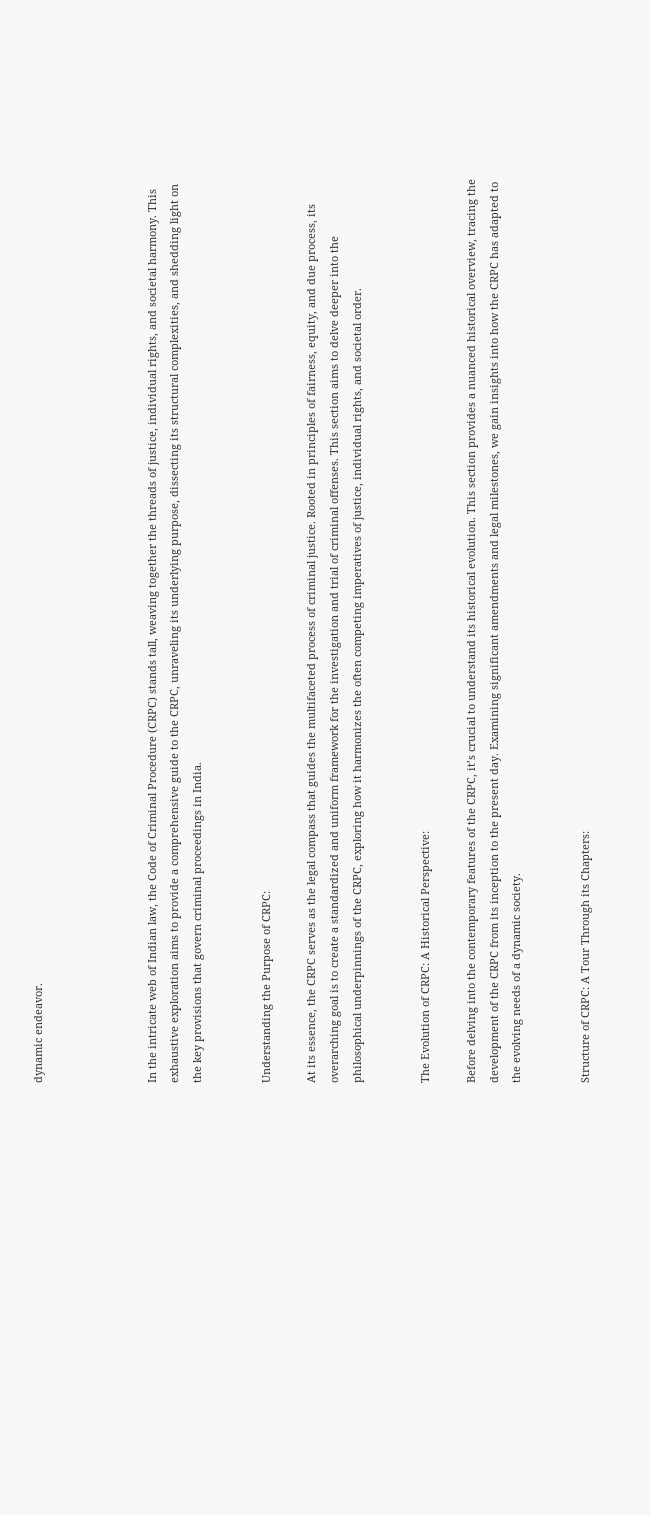dynamic endeavor.




In the intricate web of Indian law, the Code of Criminal Procedure (CRPC) stands tall, weaving together the threads of justice, individual rights, and societal harmony. This exhaustive exploration aims to provide a comprehensive guide to the CRPC, unraveling its underlying purpose, dissecting its structural complexities, and shedding light on the key provisions that govern criminal proceedings in India.


Understanding the Purpose of CRPC:

At its essence, the CRPC serves as the legal compass that guides the multifaceted process of criminal justice. Rooted in principles of fairness, equity, and due process, its overarching goal is to create a standardized and uniform framework for the investigation and trial of criminal offenses. This section aims to delve deeper into the philosophical underpinnings of the CRPC, exploring how it harmonizes the often competing imperatives of justice, individual rights, and societal order.


The Evolution of CRPC: A Historical Perspective:

Before delving into the contemporary features of the CRPC, it’s crucial to understand its historical evolution. This section provides a nuanced historical overview, tracing the development of the CRPC from its inception to the present day. Examining significant amendments and legal milestones, we gain insights into how the CRPC has adapted to the evolving needs of a dynamic society.


Structure of CRPC: A Tour Through its Chapters: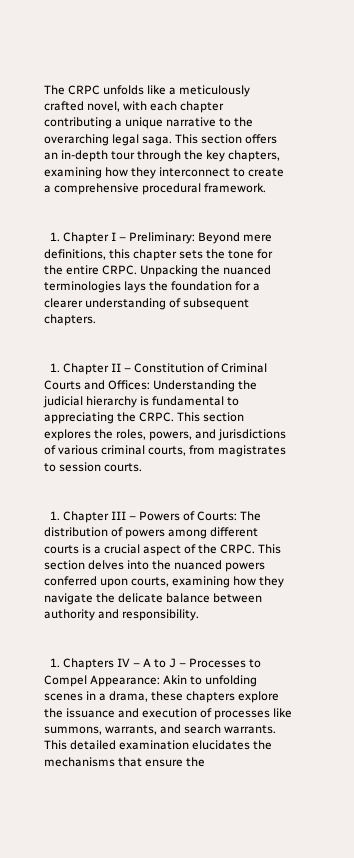The CRPC unfolds like a meticulously crafted novel, with each chapter contributing a unique narrative to the overarching legal saga. This section offers an in-depth tour through the key chapters, examining how they interconnect to create a comprehensive procedural framework.


  1. Chapter I – Preliminary: Beyond mere definitions, this chapter sets the tone for the entire CRPC. Unpacking the nuanced terminologies lays the foundation for a clearer understanding of subsequent chapters.


  1. Chapter II – Constitution of Criminal Courts and Offices: Understanding the judicial hierarchy is fundamental to appreciating the CRPC. This section explores the roles, powers, and jurisdictions of various criminal courts, from magistrates to session courts.


  1. Chapter III – Powers of Courts: The distribution of powers among different courts is a crucial aspect of the CRPC. This section delves into the nuanced powers conferred upon courts, examining how they navigate the delicate balance between authority and responsibility.


  1. Chapters IV – A to J – Processes to Compel Appearance: Akin to unfolding scenes in a drama, these chapters explore the issuance and execution of processes like summons, warrants, and search warrants. This detailed examination elucidates the mechanisms that ensure the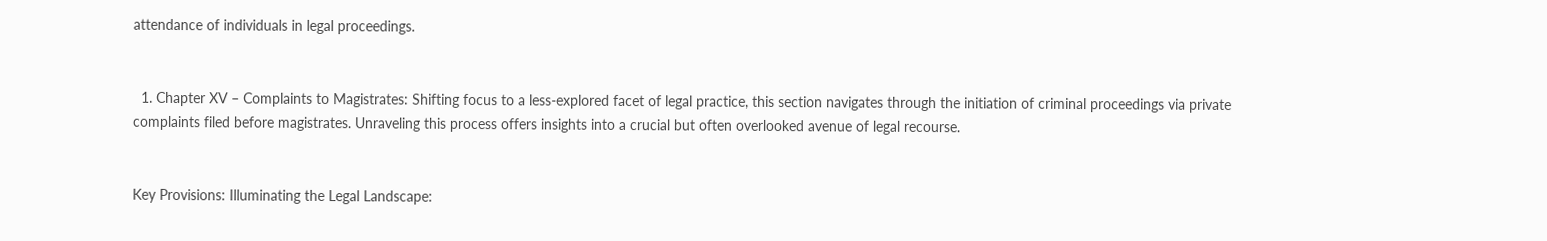attendance of individuals in legal proceedings.


  1. Chapter XV – Complaints to Magistrates: Shifting focus to a less-explored facet of legal practice, this section navigates through the initiation of criminal proceedings via private complaints filed before magistrates. Unraveling this process offers insights into a crucial but often overlooked avenue of legal recourse.


Key Provisions: Illuminating the Legal Landscape: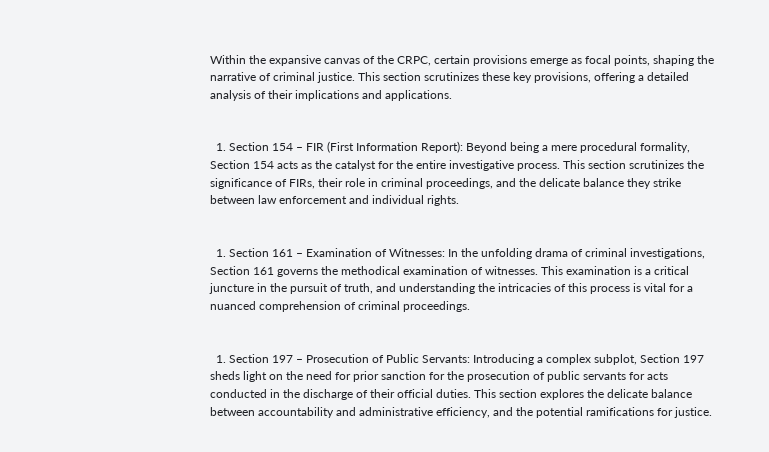Within the expansive canvas of the CRPC, certain provisions emerge as focal points, shaping the narrative of criminal justice. This section scrutinizes these key provisions, offering a detailed analysis of their implications and applications.


  1. Section 154 – FIR (First Information Report): Beyond being a mere procedural formality, Section 154 acts as the catalyst for the entire investigative process. This section scrutinizes the significance of FIRs, their role in criminal proceedings, and the delicate balance they strike between law enforcement and individual rights.


  1. Section 161 – Examination of Witnesses: In the unfolding drama of criminal investigations, Section 161 governs the methodical examination of witnesses. This examination is a critical juncture in the pursuit of truth, and understanding the intricacies of this process is vital for a nuanced comprehension of criminal proceedings.


  1. Section 197 – Prosecution of Public Servants: Introducing a complex subplot, Section 197 sheds light on the need for prior sanction for the prosecution of public servants for acts conducted in the discharge of their official duties. This section explores the delicate balance between accountability and administrative efficiency, and the potential ramifications for justice.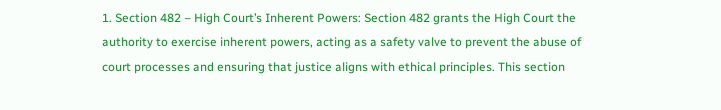1. Section 482 – High Court’s Inherent Powers: Section 482 grants the High Court the authority to exercise inherent powers, acting as a safety valve to prevent the abuse of court processes and ensuring that justice aligns with ethical principles. This section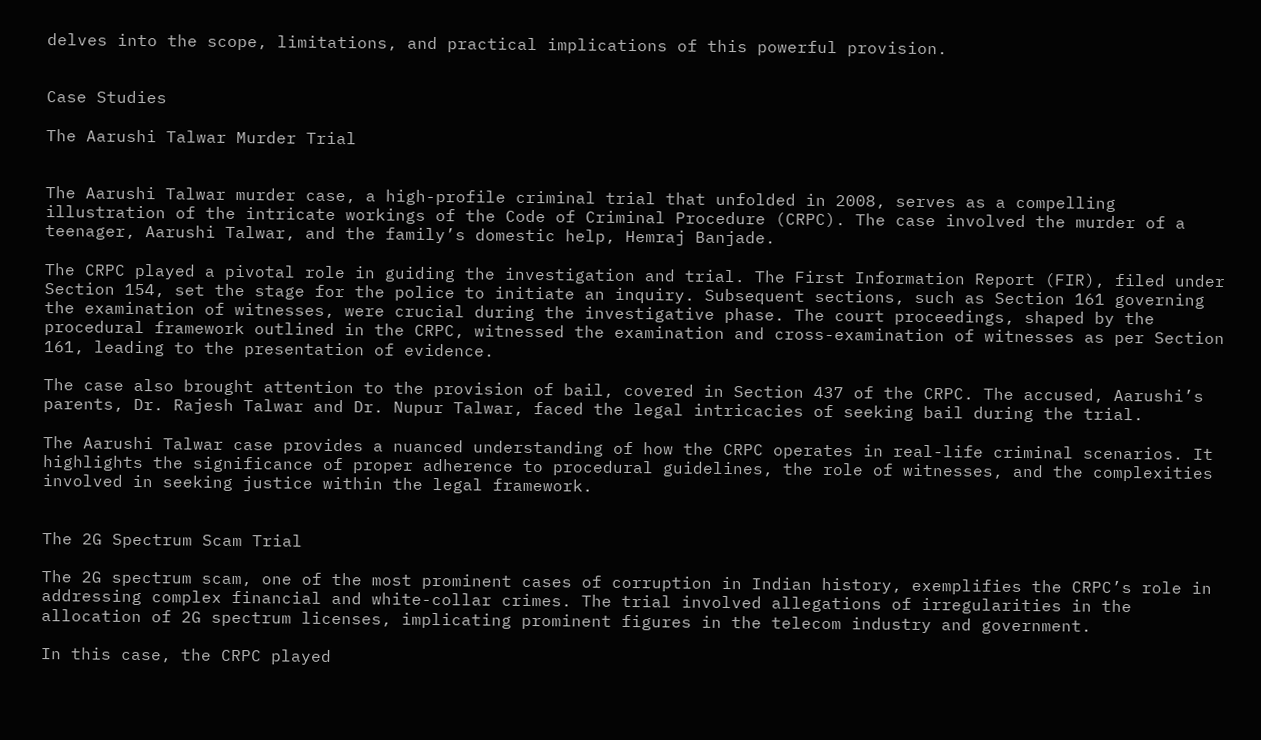delves into the scope, limitations, and practical implications of this powerful provision.


Case Studies

The Aarushi Talwar Murder Trial


The Aarushi Talwar murder case, a high-profile criminal trial that unfolded in 2008, serves as a compelling illustration of the intricate workings of the Code of Criminal Procedure (CRPC). The case involved the murder of a teenager, Aarushi Talwar, and the family’s domestic help, Hemraj Banjade.

The CRPC played a pivotal role in guiding the investigation and trial. The First Information Report (FIR), filed under Section 154, set the stage for the police to initiate an inquiry. Subsequent sections, such as Section 161 governing the examination of witnesses, were crucial during the investigative phase. The court proceedings, shaped by the procedural framework outlined in the CRPC, witnessed the examination and cross-examination of witnesses as per Section 161, leading to the presentation of evidence.

The case also brought attention to the provision of bail, covered in Section 437 of the CRPC. The accused, Aarushi’s parents, Dr. Rajesh Talwar and Dr. Nupur Talwar, faced the legal intricacies of seeking bail during the trial.

The Aarushi Talwar case provides a nuanced understanding of how the CRPC operates in real-life criminal scenarios. It highlights the significance of proper adherence to procedural guidelines, the role of witnesses, and the complexities involved in seeking justice within the legal framework.


The 2G Spectrum Scam Trial

The 2G spectrum scam, one of the most prominent cases of corruption in Indian history, exemplifies the CRPC’s role in addressing complex financial and white-collar crimes. The trial involved allegations of irregularities in the allocation of 2G spectrum licenses, implicating prominent figures in the telecom industry and government.

In this case, the CRPC played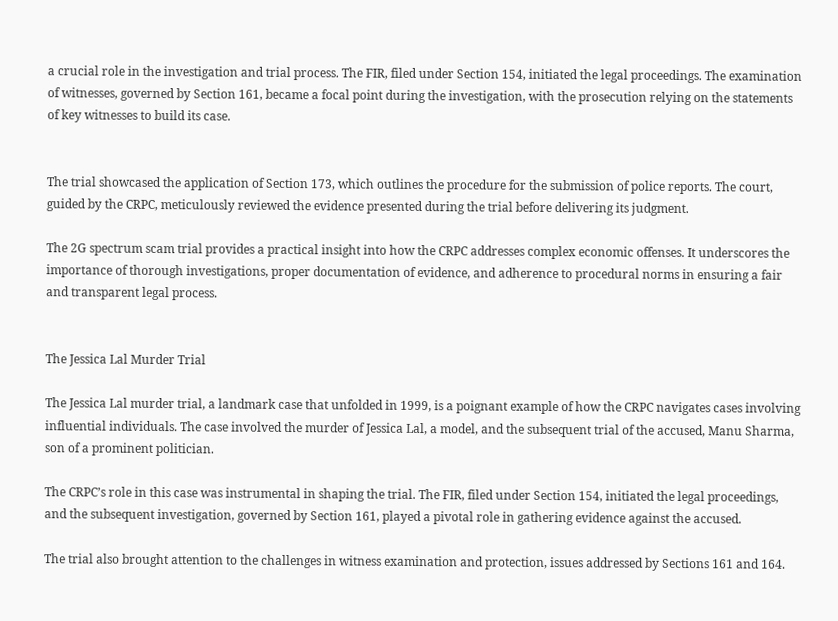a crucial role in the investigation and trial process. The FIR, filed under Section 154, initiated the legal proceedings. The examination of witnesses, governed by Section 161, became a focal point during the investigation, with the prosecution relying on the statements of key witnesses to build its case.


The trial showcased the application of Section 173, which outlines the procedure for the submission of police reports. The court, guided by the CRPC, meticulously reviewed the evidence presented during the trial before delivering its judgment.

The 2G spectrum scam trial provides a practical insight into how the CRPC addresses complex economic offenses. It underscores the importance of thorough investigations, proper documentation of evidence, and adherence to procedural norms in ensuring a fair and transparent legal process.


The Jessica Lal Murder Trial

The Jessica Lal murder trial, a landmark case that unfolded in 1999, is a poignant example of how the CRPC navigates cases involving influential individuals. The case involved the murder of Jessica Lal, a model, and the subsequent trial of the accused, Manu Sharma, son of a prominent politician.

The CRPC’s role in this case was instrumental in shaping the trial. The FIR, filed under Section 154, initiated the legal proceedings, and the subsequent investigation, governed by Section 161, played a pivotal role in gathering evidence against the accused.

The trial also brought attention to the challenges in witness examination and protection, issues addressed by Sections 161 and 164.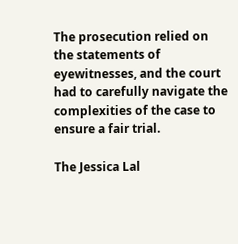The prosecution relied on the statements of eyewitnesses, and the court had to carefully navigate the complexities of the case to ensure a fair trial.

The Jessica Lal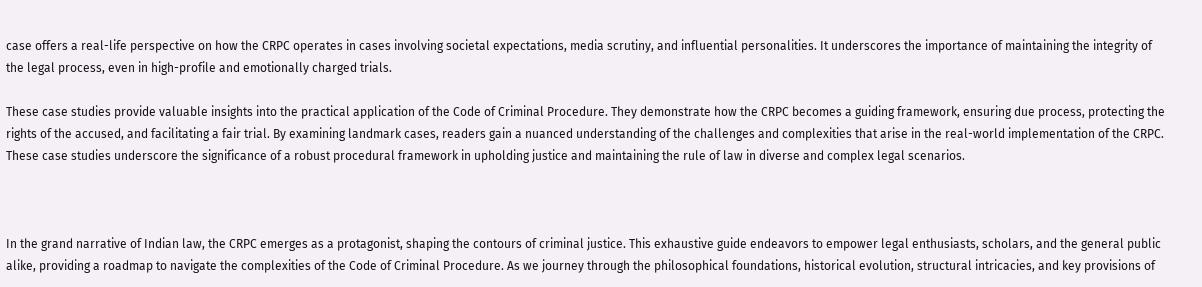case offers a real-life perspective on how the CRPC operates in cases involving societal expectations, media scrutiny, and influential personalities. It underscores the importance of maintaining the integrity of the legal process, even in high-profile and emotionally charged trials.

These case studies provide valuable insights into the practical application of the Code of Criminal Procedure. They demonstrate how the CRPC becomes a guiding framework, ensuring due process, protecting the rights of the accused, and facilitating a fair trial. By examining landmark cases, readers gain a nuanced understanding of the challenges and complexities that arise in the real-world implementation of the CRPC. These case studies underscore the significance of a robust procedural framework in upholding justice and maintaining the rule of law in diverse and complex legal scenarios.



In the grand narrative of Indian law, the CRPC emerges as a protagonist, shaping the contours of criminal justice. This exhaustive guide endeavors to empower legal enthusiasts, scholars, and the general public alike, providing a roadmap to navigate the complexities of the Code of Criminal Procedure. As we journey through the philosophical foundations, historical evolution, structural intricacies, and key provisions of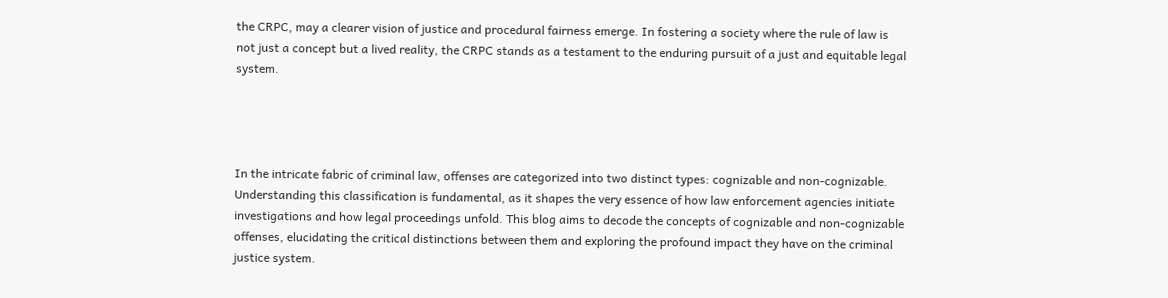the CRPC, may a clearer vision of justice and procedural fairness emerge. In fostering a society where the rule of law is not just a concept but a lived reality, the CRPC stands as a testament to the enduring pursuit of a just and equitable legal system.




In the intricate fabric of criminal law, offenses are categorized into two distinct types: cognizable and non-cognizable. Understanding this classification is fundamental, as it shapes the very essence of how law enforcement agencies initiate investigations and how legal proceedings unfold. This blog aims to decode the concepts of cognizable and non-cognizable offenses, elucidating the critical distinctions between them and exploring the profound impact they have on the criminal justice system.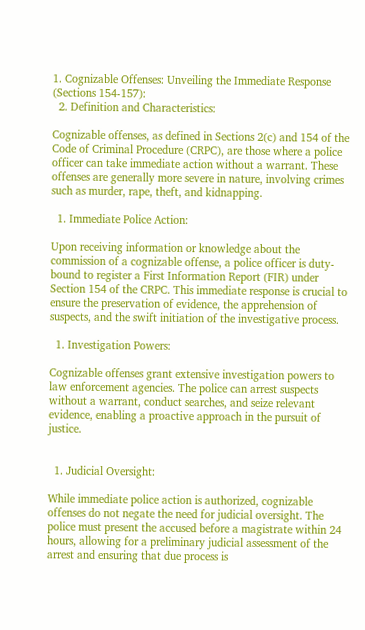1. Cognizable Offenses: Unveiling the Immediate Response (Sections 154-157):
  2. Definition and Characteristics:

Cognizable offenses, as defined in Sections 2(c) and 154 of the Code of Criminal Procedure (CRPC), are those where a police officer can take immediate action without a warrant. These offenses are generally more severe in nature, involving crimes such as murder, rape, theft, and kidnapping.

  1. Immediate Police Action:

Upon receiving information or knowledge about the commission of a cognizable offense, a police officer is duty-bound to register a First Information Report (FIR) under Section 154 of the CRPC. This immediate response is crucial to ensure the preservation of evidence, the apprehension of suspects, and the swift initiation of the investigative process.

  1. Investigation Powers:

Cognizable offenses grant extensive investigation powers to law enforcement agencies. The police can arrest suspects without a warrant, conduct searches, and seize relevant evidence, enabling a proactive approach in the pursuit of justice.


  1. Judicial Oversight:

While immediate police action is authorized, cognizable offenses do not negate the need for judicial oversight. The police must present the accused before a magistrate within 24 hours, allowing for a preliminary judicial assessment of the arrest and ensuring that due process is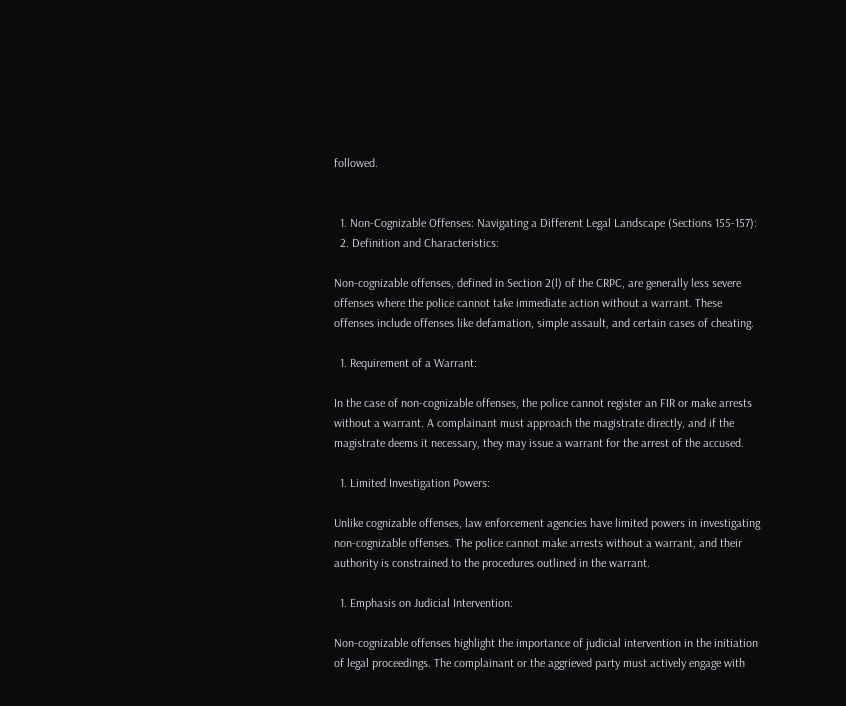followed.


  1. Non-Cognizable Offenses: Navigating a Different Legal Landscape (Sections 155-157):
  2. Definition and Characteristics:

Non-cognizable offenses, defined in Section 2(l) of the CRPC, are generally less severe offenses where the police cannot take immediate action without a warrant. These offenses include offenses like defamation, simple assault, and certain cases of cheating.

  1. Requirement of a Warrant:

In the case of non-cognizable offenses, the police cannot register an FIR or make arrests without a warrant. A complainant must approach the magistrate directly, and if the magistrate deems it necessary, they may issue a warrant for the arrest of the accused.

  1. Limited Investigation Powers:

Unlike cognizable offenses, law enforcement agencies have limited powers in investigating non-cognizable offenses. The police cannot make arrests without a warrant, and their authority is constrained to the procedures outlined in the warrant.

  1. Emphasis on Judicial Intervention:

Non-cognizable offenses highlight the importance of judicial intervention in the initiation of legal proceedings. The complainant or the aggrieved party must actively engage with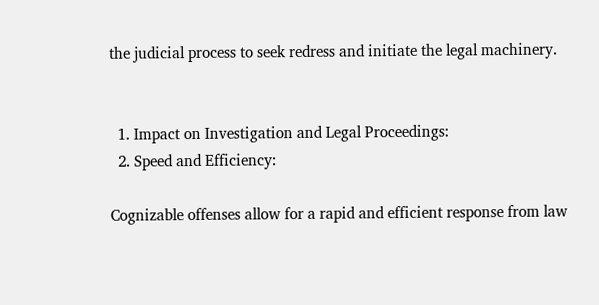the judicial process to seek redress and initiate the legal machinery.


  1. Impact on Investigation and Legal Proceedings:
  2. Speed and Efficiency:

Cognizable offenses allow for a rapid and efficient response from law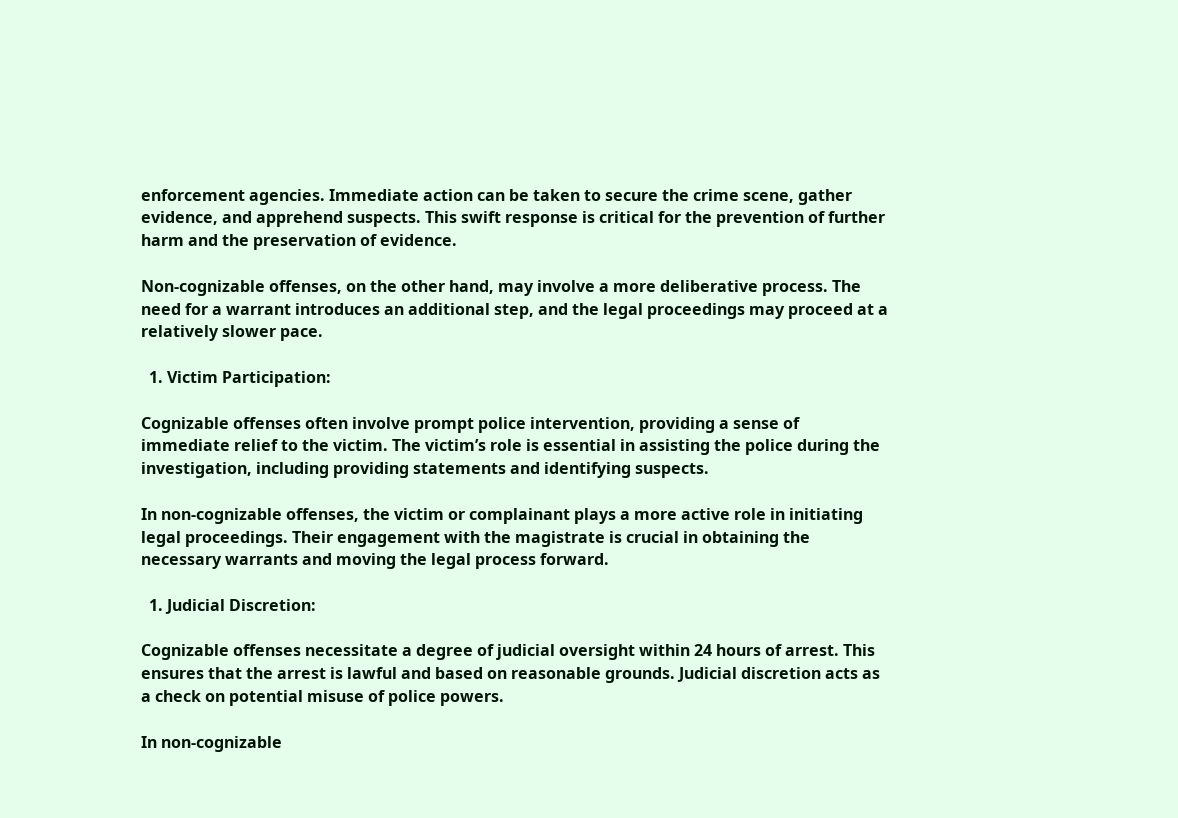enforcement agencies. Immediate action can be taken to secure the crime scene, gather evidence, and apprehend suspects. This swift response is critical for the prevention of further harm and the preservation of evidence.

Non-cognizable offenses, on the other hand, may involve a more deliberative process. The need for a warrant introduces an additional step, and the legal proceedings may proceed at a relatively slower pace.

  1. Victim Participation:

Cognizable offenses often involve prompt police intervention, providing a sense of immediate relief to the victim. The victim’s role is essential in assisting the police during the investigation, including providing statements and identifying suspects.

In non-cognizable offenses, the victim or complainant plays a more active role in initiating legal proceedings. Their engagement with the magistrate is crucial in obtaining the necessary warrants and moving the legal process forward.

  1. Judicial Discretion:

Cognizable offenses necessitate a degree of judicial oversight within 24 hours of arrest. This ensures that the arrest is lawful and based on reasonable grounds. Judicial discretion acts as a check on potential misuse of police powers.

In non-cognizable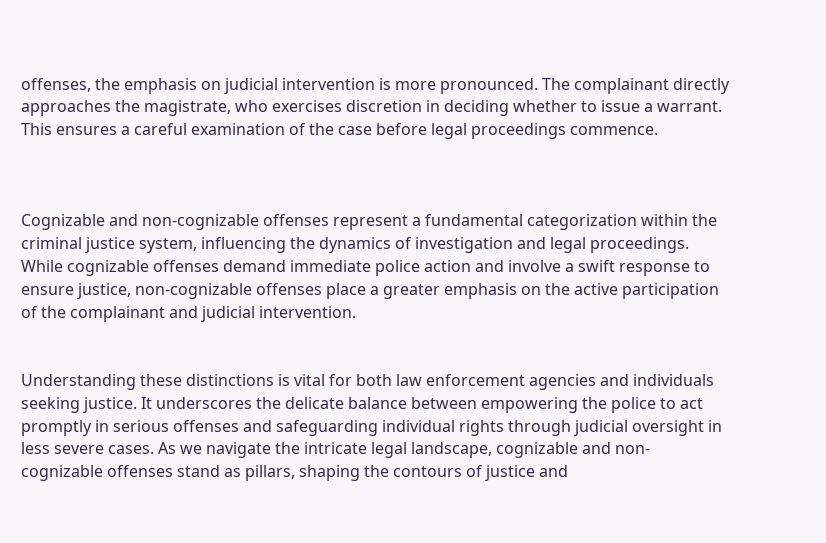offenses, the emphasis on judicial intervention is more pronounced. The complainant directly approaches the magistrate, who exercises discretion in deciding whether to issue a warrant. This ensures a careful examination of the case before legal proceedings commence.



Cognizable and non-cognizable offenses represent a fundamental categorization within the criminal justice system, influencing the dynamics of investigation and legal proceedings. While cognizable offenses demand immediate police action and involve a swift response to ensure justice, non-cognizable offenses place a greater emphasis on the active participation of the complainant and judicial intervention.


Understanding these distinctions is vital for both law enforcement agencies and individuals seeking justice. It underscores the delicate balance between empowering the police to act promptly in serious offenses and safeguarding individual rights through judicial oversight in less severe cases. As we navigate the intricate legal landscape, cognizable and non-cognizable offenses stand as pillars, shaping the contours of justice and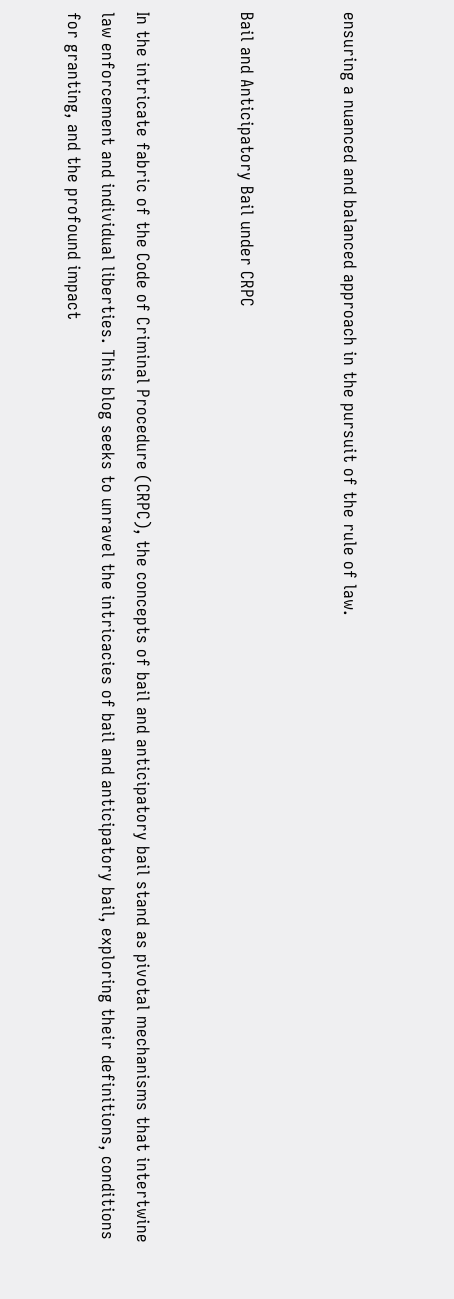ensuring a nuanced and balanced approach in the pursuit of the rule of law.


Bail and Anticipatory Bail under CRPC


In the intricate fabric of the Code of Criminal Procedure (CRPC), the concepts of bail and anticipatory bail stand as pivotal mechanisms that intertwine law enforcement and individual liberties. This blog seeks to unravel the intricacies of bail and anticipatory bail, exploring their definitions, conditions for granting, and the profound impact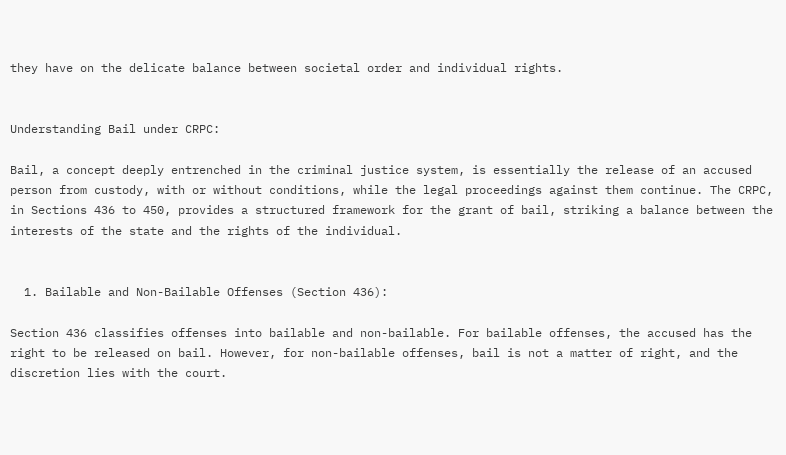they have on the delicate balance between societal order and individual rights.


Understanding Bail under CRPC:

Bail, a concept deeply entrenched in the criminal justice system, is essentially the release of an accused person from custody, with or without conditions, while the legal proceedings against them continue. The CRPC, in Sections 436 to 450, provides a structured framework for the grant of bail, striking a balance between the interests of the state and the rights of the individual.


  1. Bailable and Non-Bailable Offenses (Section 436):

Section 436 classifies offenses into bailable and non-bailable. For bailable offenses, the accused has the right to be released on bail. However, for non-bailable offenses, bail is not a matter of right, and the discretion lies with the court.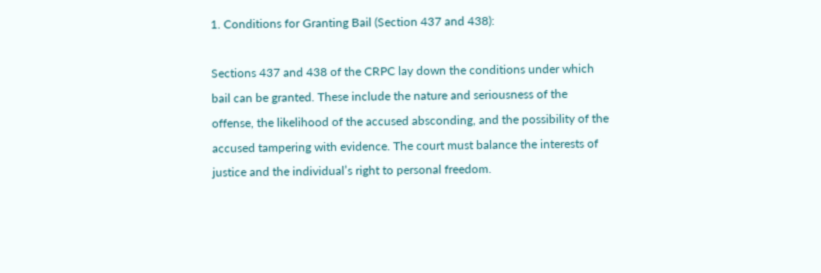1. Conditions for Granting Bail (Section 437 and 438):

Sections 437 and 438 of the CRPC lay down the conditions under which bail can be granted. These include the nature and seriousness of the offense, the likelihood of the accused absconding, and the possibility of the accused tampering with evidence. The court must balance the interests of justice and the individual’s right to personal freedom.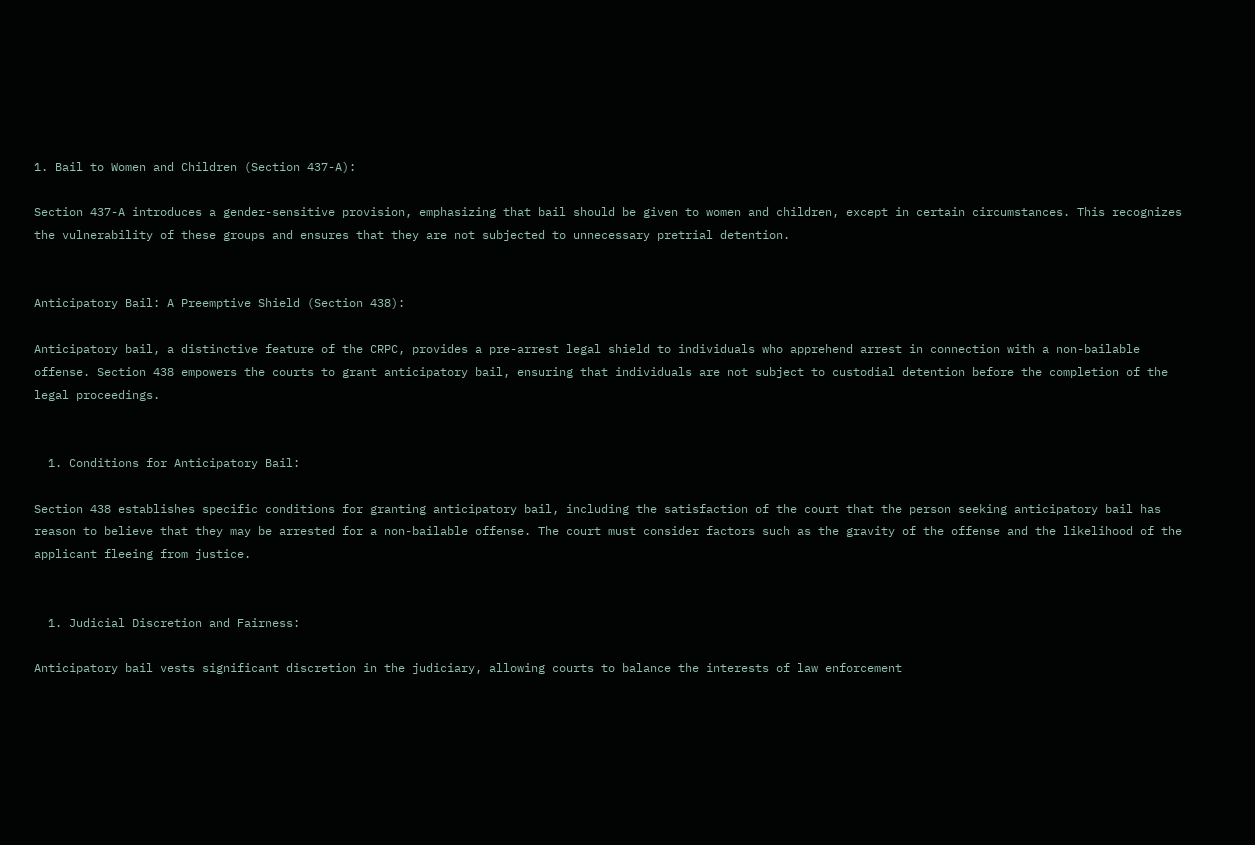1. Bail to Women and Children (Section 437-A):

Section 437-A introduces a gender-sensitive provision, emphasizing that bail should be given to women and children, except in certain circumstances. This recognizes the vulnerability of these groups and ensures that they are not subjected to unnecessary pretrial detention.


Anticipatory Bail: A Preemptive Shield (Section 438):

Anticipatory bail, a distinctive feature of the CRPC, provides a pre-arrest legal shield to individuals who apprehend arrest in connection with a non-bailable offense. Section 438 empowers the courts to grant anticipatory bail, ensuring that individuals are not subject to custodial detention before the completion of the legal proceedings.


  1. Conditions for Anticipatory Bail:

Section 438 establishes specific conditions for granting anticipatory bail, including the satisfaction of the court that the person seeking anticipatory bail has reason to believe that they may be arrested for a non-bailable offense. The court must consider factors such as the gravity of the offense and the likelihood of the applicant fleeing from justice.


  1. Judicial Discretion and Fairness:

Anticipatory bail vests significant discretion in the judiciary, allowing courts to balance the interests of law enforcement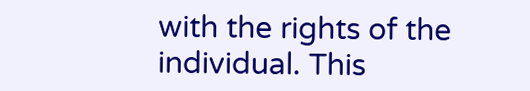with the rights of the individual. This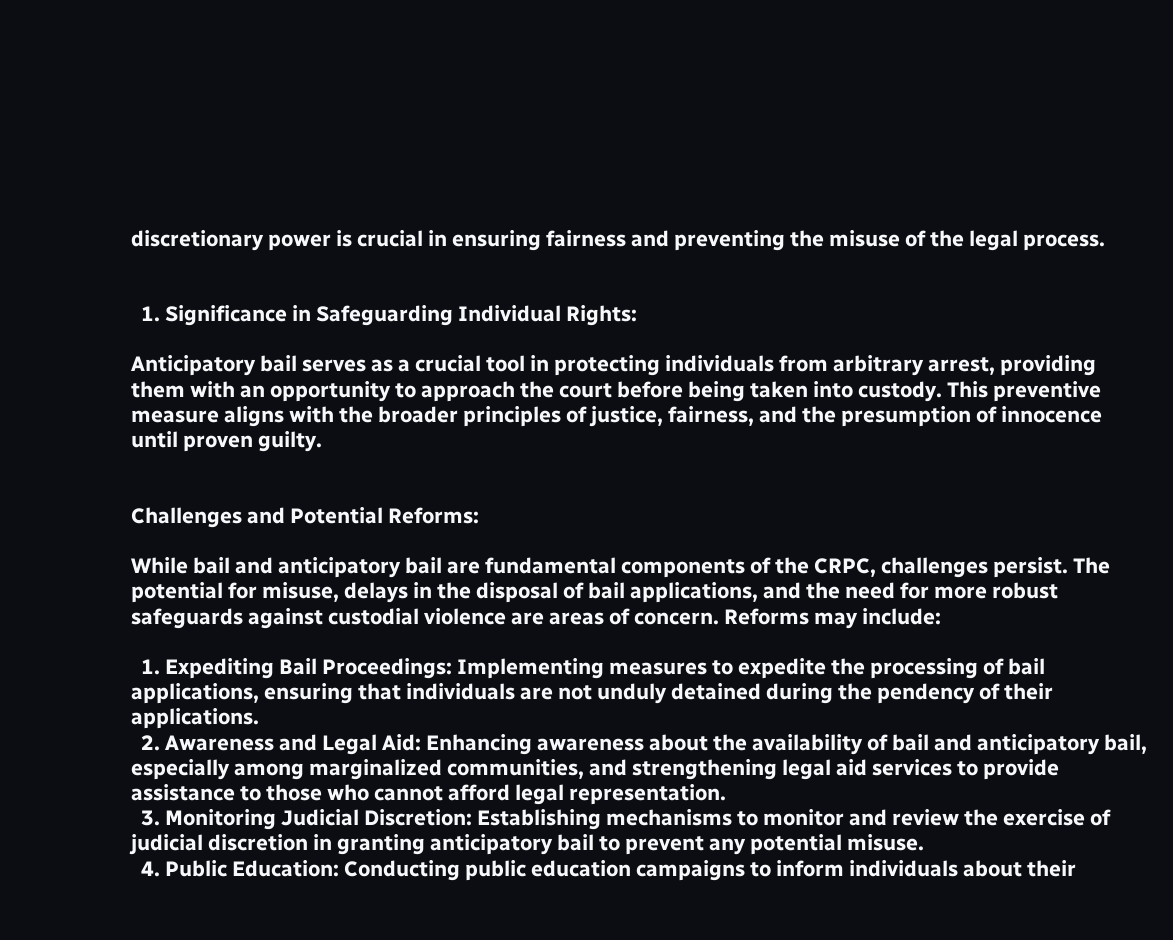discretionary power is crucial in ensuring fairness and preventing the misuse of the legal process.


  1. Significance in Safeguarding Individual Rights:

Anticipatory bail serves as a crucial tool in protecting individuals from arbitrary arrest, providing them with an opportunity to approach the court before being taken into custody. This preventive measure aligns with the broader principles of justice, fairness, and the presumption of innocence until proven guilty.


Challenges and Potential Reforms:

While bail and anticipatory bail are fundamental components of the CRPC, challenges persist. The potential for misuse, delays in the disposal of bail applications, and the need for more robust safeguards against custodial violence are areas of concern. Reforms may include:

  1. Expediting Bail Proceedings: Implementing measures to expedite the processing of bail applications, ensuring that individuals are not unduly detained during the pendency of their applications.
  2. Awareness and Legal Aid: Enhancing awareness about the availability of bail and anticipatory bail, especially among marginalized communities, and strengthening legal aid services to provide assistance to those who cannot afford legal representation.
  3. Monitoring Judicial Discretion: Establishing mechanisms to monitor and review the exercise of judicial discretion in granting anticipatory bail to prevent any potential misuse.
  4. Public Education: Conducting public education campaigns to inform individuals about their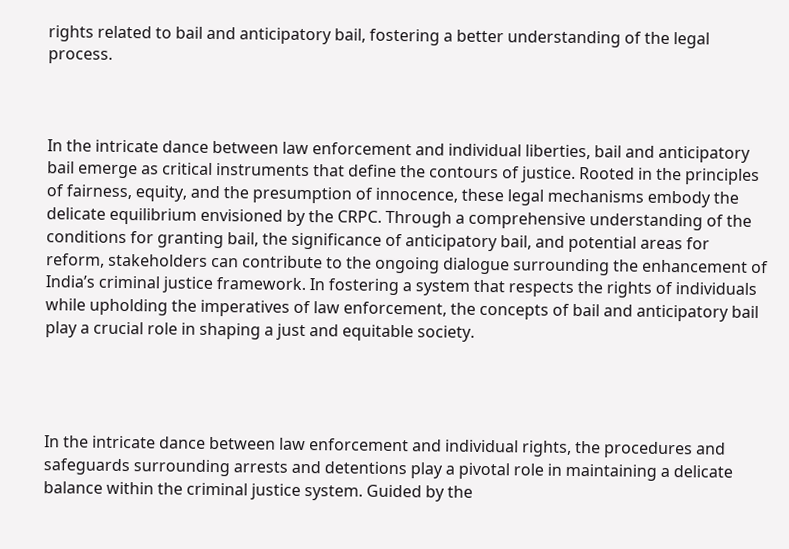rights related to bail and anticipatory bail, fostering a better understanding of the legal process.



In the intricate dance between law enforcement and individual liberties, bail and anticipatory bail emerge as critical instruments that define the contours of justice. Rooted in the principles of fairness, equity, and the presumption of innocence, these legal mechanisms embody the delicate equilibrium envisioned by the CRPC. Through a comprehensive understanding of the conditions for granting bail, the significance of anticipatory bail, and potential areas for reform, stakeholders can contribute to the ongoing dialogue surrounding the enhancement of India’s criminal justice framework. In fostering a system that respects the rights of individuals while upholding the imperatives of law enforcement, the concepts of bail and anticipatory bail play a crucial role in shaping a just and equitable society.




In the intricate dance between law enforcement and individual rights, the procedures and safeguards surrounding arrests and detentions play a pivotal role in maintaining a delicate balance within the criminal justice system. Guided by the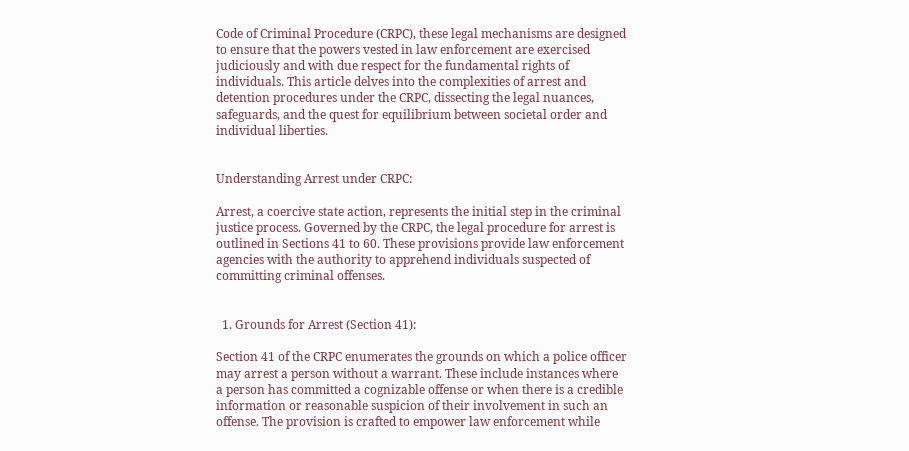Code of Criminal Procedure (CRPC), these legal mechanisms are designed to ensure that the powers vested in law enforcement are exercised judiciously and with due respect for the fundamental rights of individuals. This article delves into the complexities of arrest and detention procedures under the CRPC, dissecting the legal nuances, safeguards, and the quest for equilibrium between societal order and individual liberties.


Understanding Arrest under CRPC:

Arrest, a coercive state action, represents the initial step in the criminal justice process. Governed by the CRPC, the legal procedure for arrest is outlined in Sections 41 to 60. These provisions provide law enforcement agencies with the authority to apprehend individuals suspected of committing criminal offenses.


  1. Grounds for Arrest (Section 41):

Section 41 of the CRPC enumerates the grounds on which a police officer may arrest a person without a warrant. These include instances where a person has committed a cognizable offense or when there is a credible information or reasonable suspicion of their involvement in such an offense. The provision is crafted to empower law enforcement while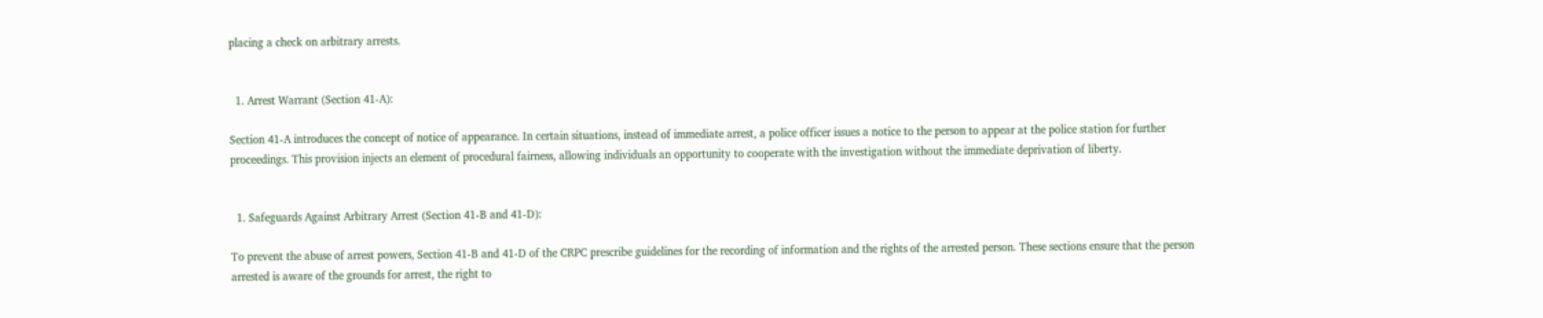placing a check on arbitrary arrests.


  1. Arrest Warrant (Section 41-A):

Section 41-A introduces the concept of notice of appearance. In certain situations, instead of immediate arrest, a police officer issues a notice to the person to appear at the police station for further proceedings. This provision injects an element of procedural fairness, allowing individuals an opportunity to cooperate with the investigation without the immediate deprivation of liberty.


  1. Safeguards Against Arbitrary Arrest (Section 41-B and 41-D):

To prevent the abuse of arrest powers, Section 41-B and 41-D of the CRPC prescribe guidelines for the recording of information and the rights of the arrested person. These sections ensure that the person arrested is aware of the grounds for arrest, the right to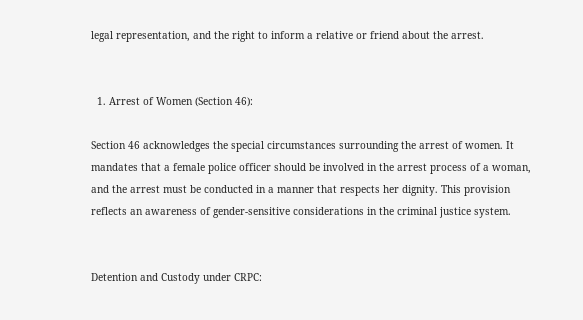legal representation, and the right to inform a relative or friend about the arrest.


  1. Arrest of Women (Section 46):

Section 46 acknowledges the special circumstances surrounding the arrest of women. It mandates that a female police officer should be involved in the arrest process of a woman, and the arrest must be conducted in a manner that respects her dignity. This provision reflects an awareness of gender-sensitive considerations in the criminal justice system.


Detention and Custody under CRPC: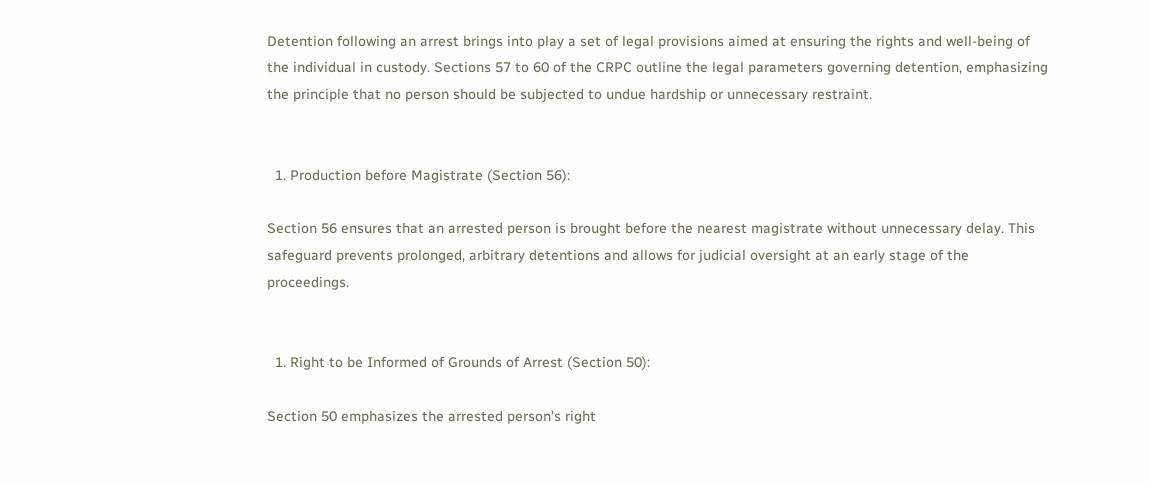Detention following an arrest brings into play a set of legal provisions aimed at ensuring the rights and well-being of the individual in custody. Sections 57 to 60 of the CRPC outline the legal parameters governing detention, emphasizing the principle that no person should be subjected to undue hardship or unnecessary restraint.


  1. Production before Magistrate (Section 56):

Section 56 ensures that an arrested person is brought before the nearest magistrate without unnecessary delay. This safeguard prevents prolonged, arbitrary detentions and allows for judicial oversight at an early stage of the proceedings.


  1. Right to be Informed of Grounds of Arrest (Section 50):

Section 50 emphasizes the arrested person’s right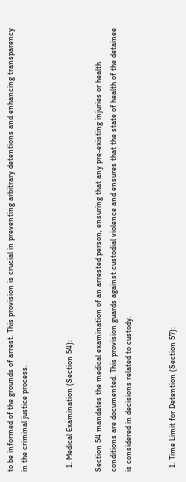to be informed of the grounds of arrest. This provision is crucial in preventing arbitrary detentions and enhancing transparency in the criminal justice process.


  1. Medical Examination (Section 54):

Section 54 mandates the medical examination of an arrested person, ensuring that any pre-existing injuries or health conditions are documented. This provision guards against custodial violence and ensures that the state of health of the detainee is considered in decisions related to custody.


  1. Time Limit for Detention (Section 57):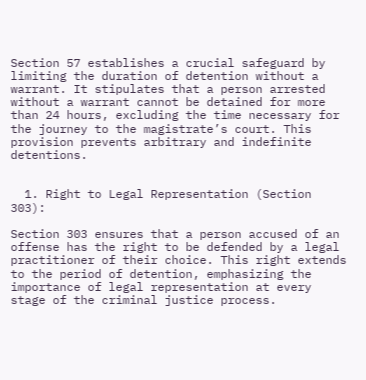Section 57 establishes a crucial safeguard by limiting the duration of detention without a warrant. It stipulates that a person arrested without a warrant cannot be detained for more than 24 hours, excluding the time necessary for the journey to the magistrate’s court. This provision prevents arbitrary and indefinite detentions.


  1. Right to Legal Representation (Section 303):

Section 303 ensures that a person accused of an offense has the right to be defended by a legal practitioner of their choice. This right extends to the period of detention, emphasizing the importance of legal representation at every stage of the criminal justice process.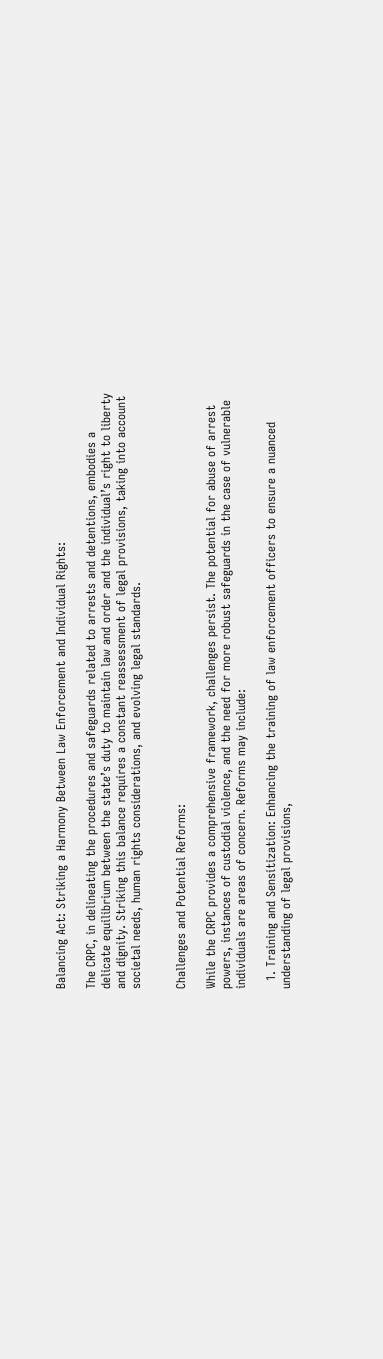Balancing Act: Striking a Harmony Between Law Enforcement and Individual Rights:

The CRPC, in delineating the procedures and safeguards related to arrests and detentions, embodies a delicate equilibrium between the state’s duty to maintain law and order and the individual’s right to liberty and dignity. Striking this balance requires a constant reassessment of legal provisions, taking into account societal needs, human rights considerations, and evolving legal standards.


Challenges and Potential Reforms:

While the CRPC provides a comprehensive framework, challenges persist. The potential for abuse of arrest powers, instances of custodial violence, and the need for more robust safeguards in the case of vulnerable individuals are areas of concern. Reforms may include:

  1. Training and Sensitization: Enhancing the training of law enforcement officers to ensure a nuanced understanding of legal provisions,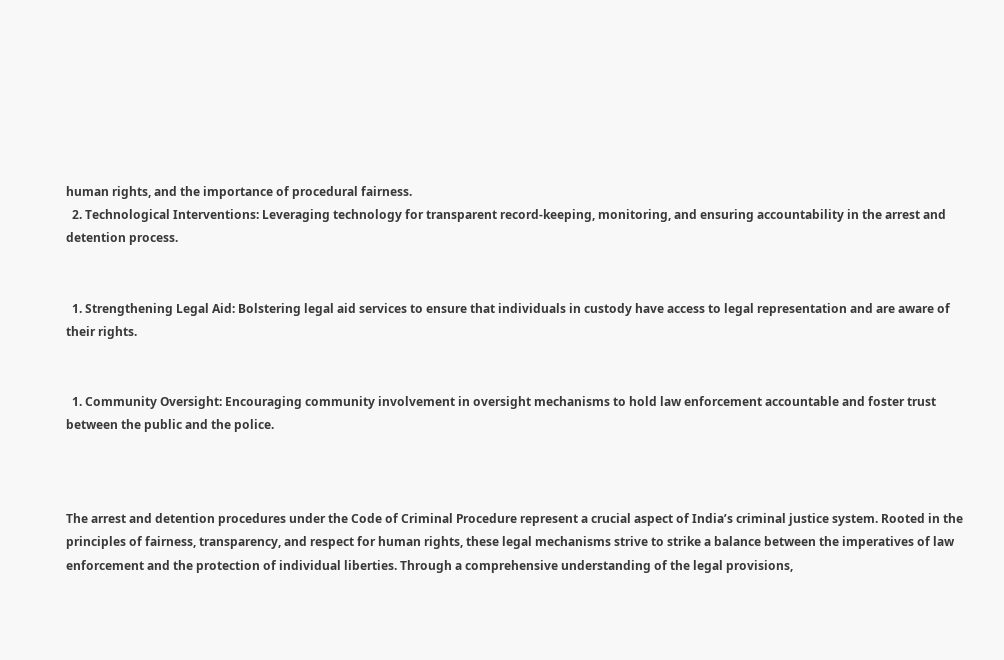human rights, and the importance of procedural fairness.
  2. Technological Interventions: Leveraging technology for transparent record-keeping, monitoring, and ensuring accountability in the arrest and detention process.


  1. Strengthening Legal Aid: Bolstering legal aid services to ensure that individuals in custody have access to legal representation and are aware of their rights.


  1. Community Oversight: Encouraging community involvement in oversight mechanisms to hold law enforcement accountable and foster trust between the public and the police.



The arrest and detention procedures under the Code of Criminal Procedure represent a crucial aspect of India’s criminal justice system. Rooted in the principles of fairness, transparency, and respect for human rights, these legal mechanisms strive to strike a balance between the imperatives of law enforcement and the protection of individual liberties. Through a comprehensive understanding of the legal provisions,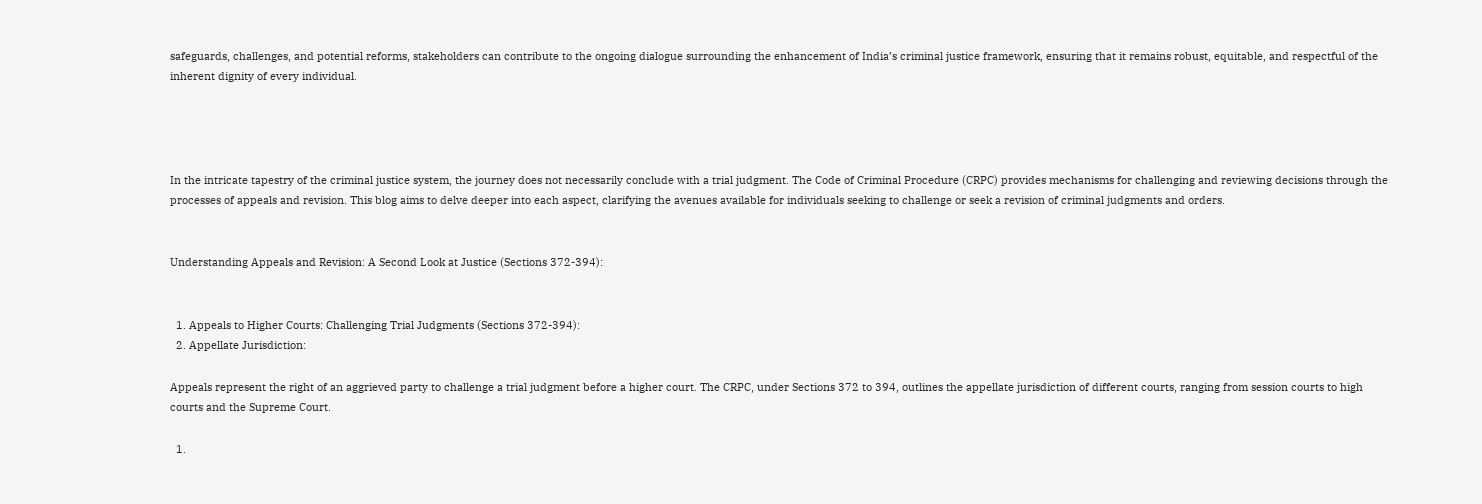safeguards, challenges, and potential reforms, stakeholders can contribute to the ongoing dialogue surrounding the enhancement of India’s criminal justice framework, ensuring that it remains robust, equitable, and respectful of the inherent dignity of every individual.




In the intricate tapestry of the criminal justice system, the journey does not necessarily conclude with a trial judgment. The Code of Criminal Procedure (CRPC) provides mechanisms for challenging and reviewing decisions through the processes of appeals and revision. This blog aims to delve deeper into each aspect, clarifying the avenues available for individuals seeking to challenge or seek a revision of criminal judgments and orders.


Understanding Appeals and Revision: A Second Look at Justice (Sections 372-394):


  1. Appeals to Higher Courts: Challenging Trial Judgments (Sections 372-394):
  2. Appellate Jurisdiction:

Appeals represent the right of an aggrieved party to challenge a trial judgment before a higher court. The CRPC, under Sections 372 to 394, outlines the appellate jurisdiction of different courts, ranging from session courts to high courts and the Supreme Court.

  1.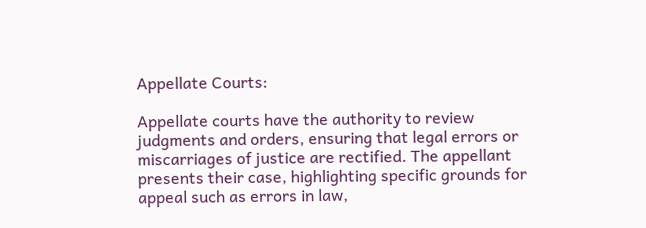Appellate Courts:

Appellate courts have the authority to review judgments and orders, ensuring that legal errors or miscarriages of justice are rectified. The appellant presents their case, highlighting specific grounds for appeal such as errors in law,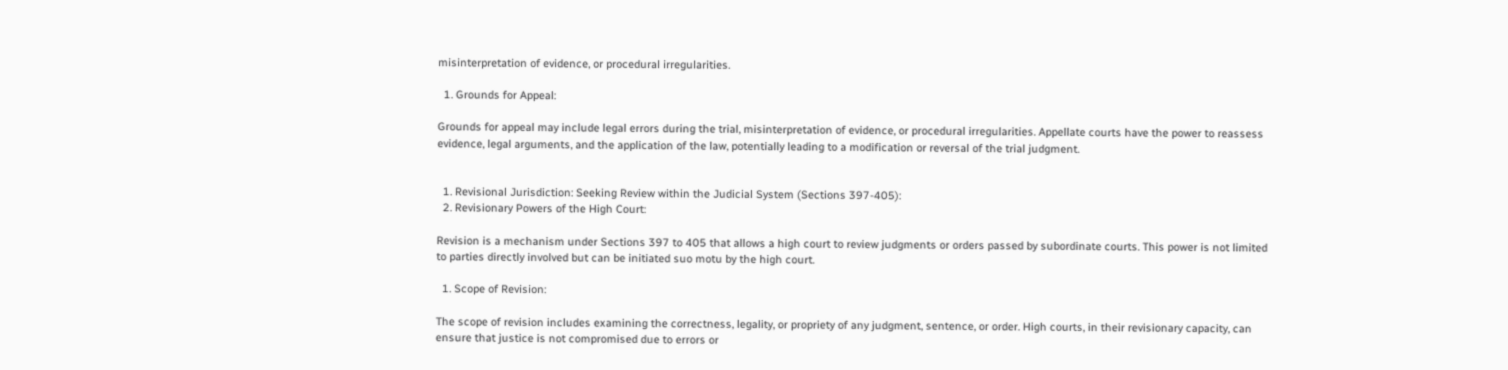misinterpretation of evidence, or procedural irregularities.

  1. Grounds for Appeal:

Grounds for appeal may include legal errors during the trial, misinterpretation of evidence, or procedural irregularities. Appellate courts have the power to reassess evidence, legal arguments, and the application of the law, potentially leading to a modification or reversal of the trial judgment.


  1. Revisional Jurisdiction: Seeking Review within the Judicial System (Sections 397-405):
  2. Revisionary Powers of the High Court:

Revision is a mechanism under Sections 397 to 405 that allows a high court to review judgments or orders passed by subordinate courts. This power is not limited to parties directly involved but can be initiated suo motu by the high court.

  1. Scope of Revision:

The scope of revision includes examining the correctness, legality, or propriety of any judgment, sentence, or order. High courts, in their revisionary capacity, can ensure that justice is not compromised due to errors or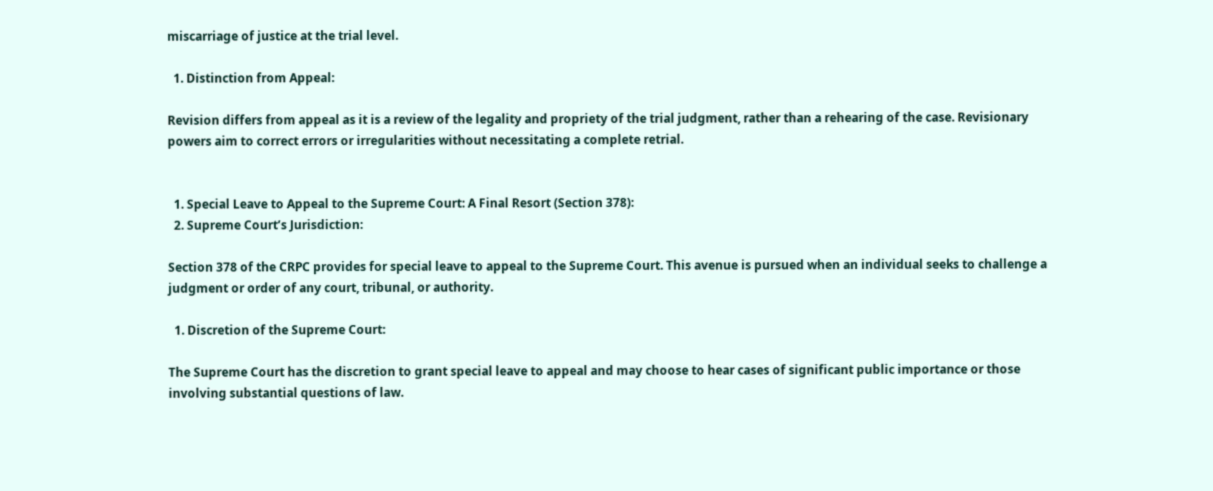miscarriage of justice at the trial level.

  1. Distinction from Appeal:

Revision differs from appeal as it is a review of the legality and propriety of the trial judgment, rather than a rehearing of the case. Revisionary powers aim to correct errors or irregularities without necessitating a complete retrial.


  1. Special Leave to Appeal to the Supreme Court: A Final Resort (Section 378):
  2. Supreme Court’s Jurisdiction:

Section 378 of the CRPC provides for special leave to appeal to the Supreme Court. This avenue is pursued when an individual seeks to challenge a judgment or order of any court, tribunal, or authority.

  1. Discretion of the Supreme Court:

The Supreme Court has the discretion to grant special leave to appeal and may choose to hear cases of significant public importance or those involving substantial questions of law.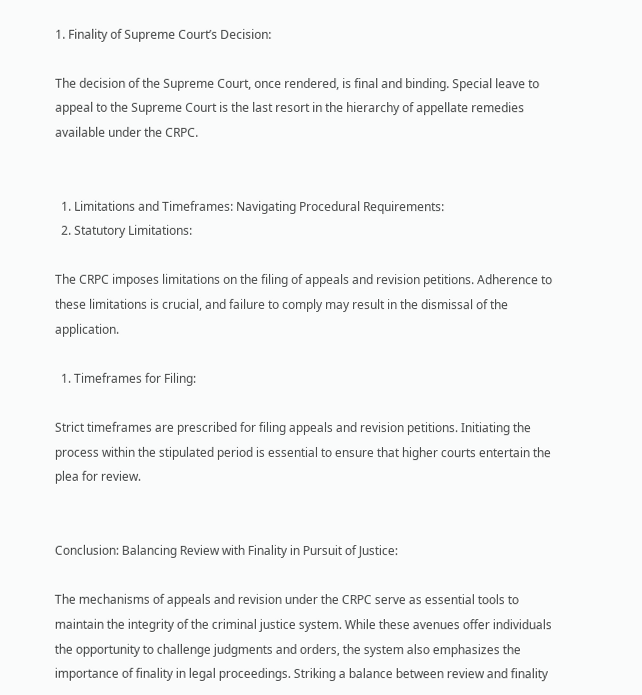1. Finality of Supreme Court’s Decision:

The decision of the Supreme Court, once rendered, is final and binding. Special leave to appeal to the Supreme Court is the last resort in the hierarchy of appellate remedies available under the CRPC.


  1. Limitations and Timeframes: Navigating Procedural Requirements:
  2. Statutory Limitations:

The CRPC imposes limitations on the filing of appeals and revision petitions. Adherence to these limitations is crucial, and failure to comply may result in the dismissal of the application.

  1. Timeframes for Filing:

Strict timeframes are prescribed for filing appeals and revision petitions. Initiating the process within the stipulated period is essential to ensure that higher courts entertain the plea for review.


Conclusion: Balancing Review with Finality in Pursuit of Justice:

The mechanisms of appeals and revision under the CRPC serve as essential tools to maintain the integrity of the criminal justice system. While these avenues offer individuals the opportunity to challenge judgments and orders, the system also emphasizes the importance of finality in legal proceedings. Striking a balance between review and finality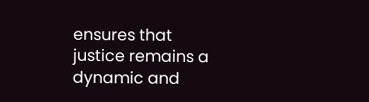ensures that justice remains a dynamic and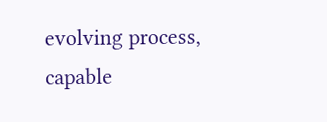evolving process, capable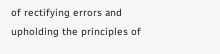of rectifying errors and upholding the principles of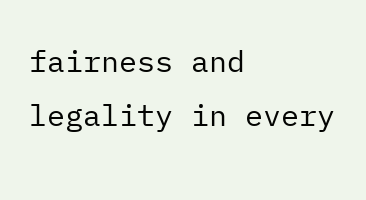fairness and legality in every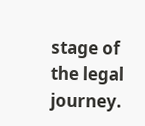stage of the legal journey.